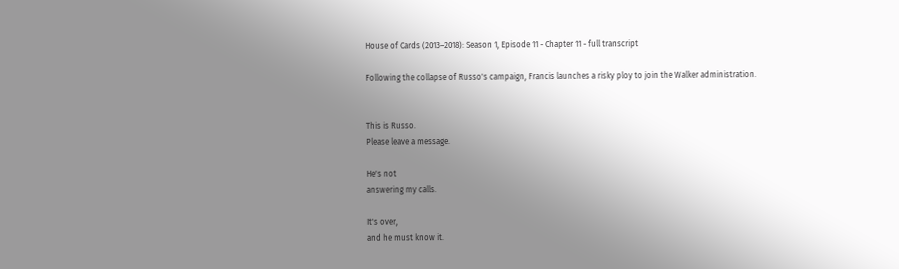House of Cards (2013–2018): Season 1, Episode 11 - Chapter 11 - full transcript

Following the collapse of Russo's campaign, Francis launches a risky ploy to join the Walker administration.


This is Russo.
Please leave a message.

He's not
answering my calls.

It's over,
and he must know it.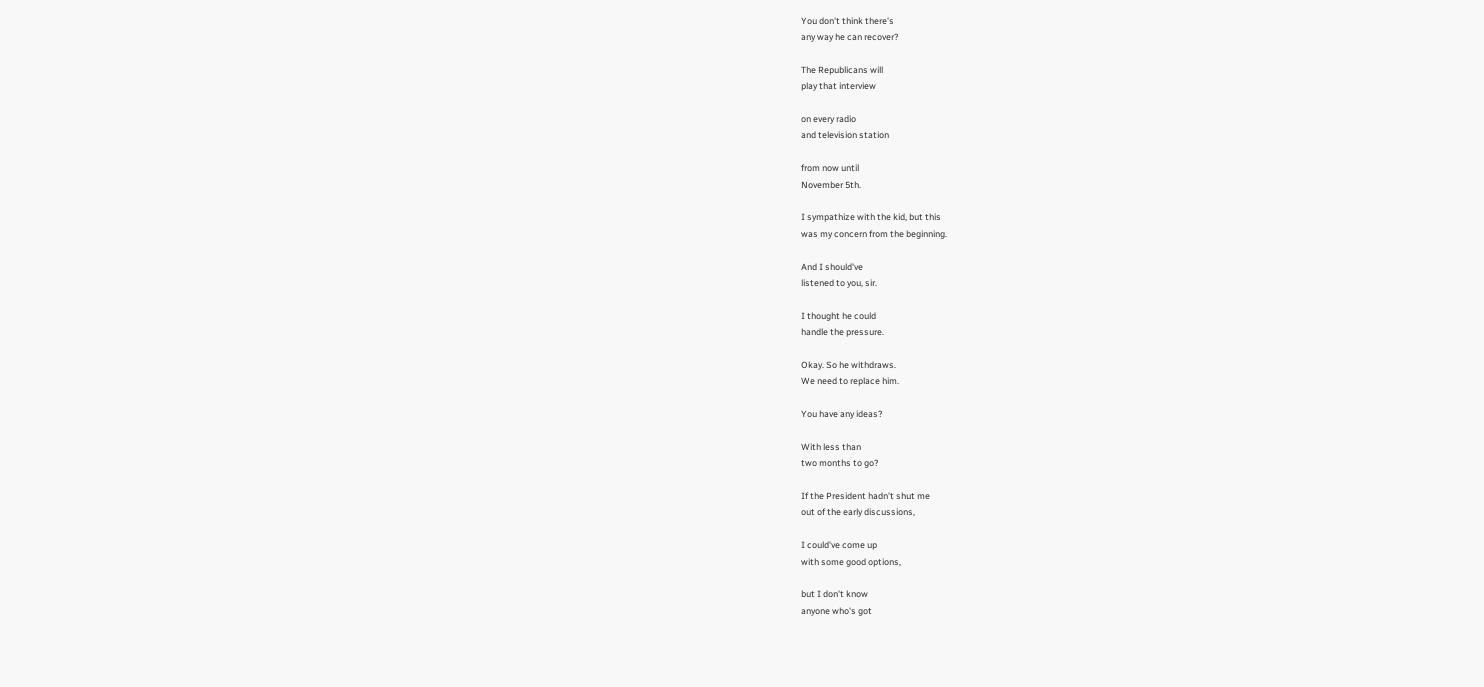You don't think there's
any way he can recover?

The Republicans will
play that interview

on every radio
and television station

from now until
November 5th.

I sympathize with the kid, but this
was my concern from the beginning.

And I should've
listened to you, sir.

I thought he could
handle the pressure.

Okay. So he withdraws.
We need to replace him.

You have any ideas?

With less than
two months to go?

If the President hadn't shut me
out of the early discussions,

I could've come up
with some good options,

but I don't know
anyone who's got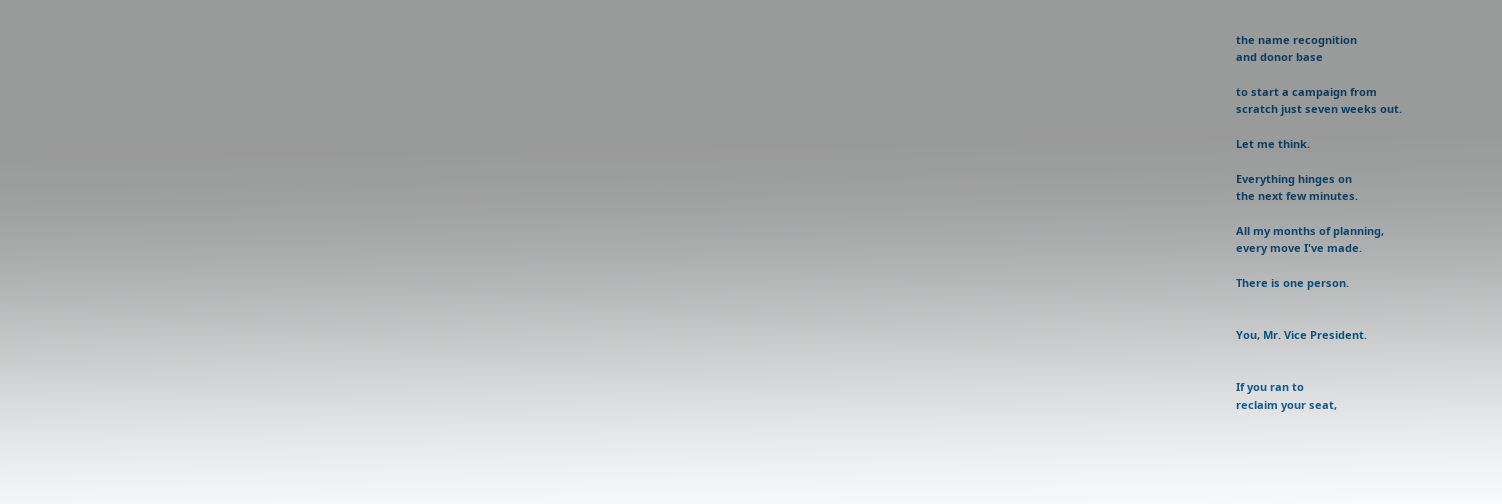the name recognition
and donor base

to start a campaign from
scratch just seven weeks out.

Let me think.

Everything hinges on
the next few minutes.

All my months of planning,
every move I've made.

There is one person.


You, Mr. Vice President.


If you ran to
reclaim your seat,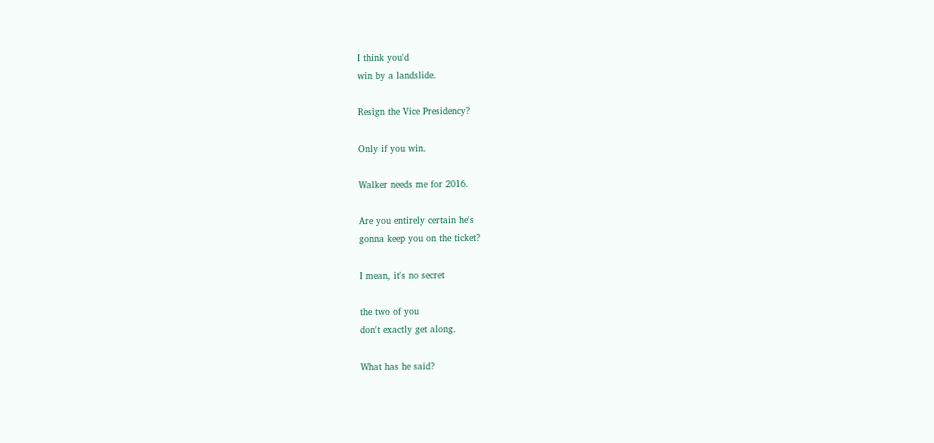I think you'd
win by a landslide.

Resign the Vice Presidency?

Only if you win.

Walker needs me for 2016.

Are you entirely certain he's
gonna keep you on the ticket?

I mean, it's no secret

the two of you
don't exactly get along.

What has he said?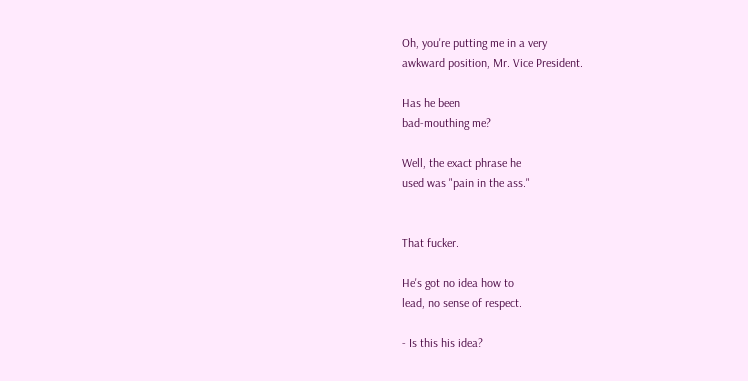Oh, you're putting me in a very
awkward position, Mr. Vice President.

Has he been
bad-mouthing me?

Well, the exact phrase he
used was "pain in the ass."


That fucker.

He's got no idea how to
lead, no sense of respect.

- Is this his idea?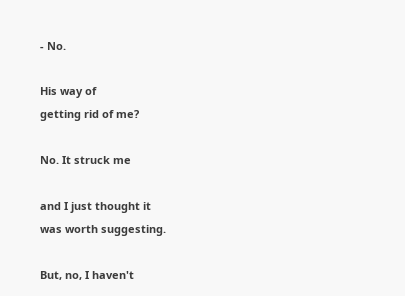- No.

His way of
getting rid of me?

No. It struck me

and I just thought it
was worth suggesting.

But, no, I haven't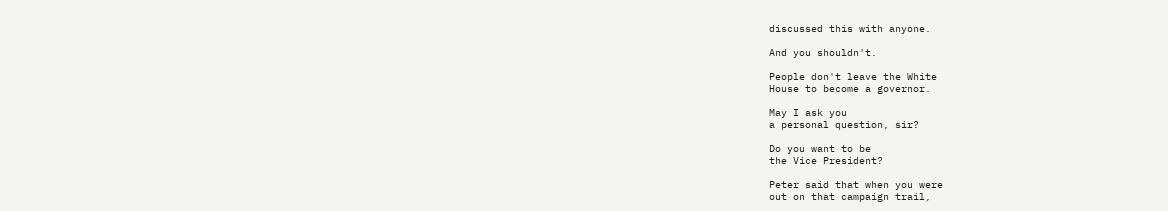discussed this with anyone.

And you shouldn't.

People don't leave the White
House to become a governor.

May I ask you
a personal question, sir?

Do you want to be
the Vice President?

Peter said that when you were
out on that campaign trail,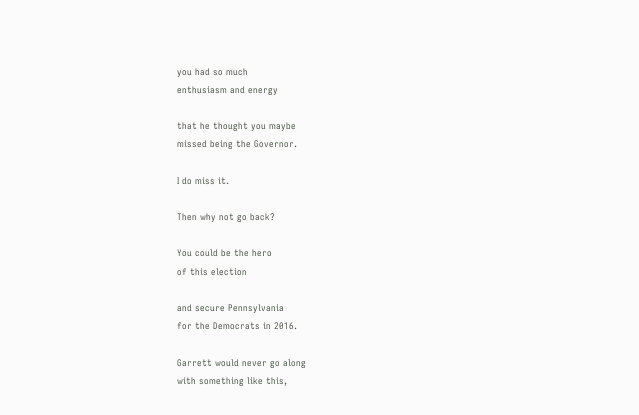you had so much
enthusiasm and energy

that he thought you maybe
missed being the Governor.

I do miss it.

Then why not go back?

You could be the hero
of this election

and secure Pennsylvania
for the Democrats in 2016.

Garrett would never go along
with something like this,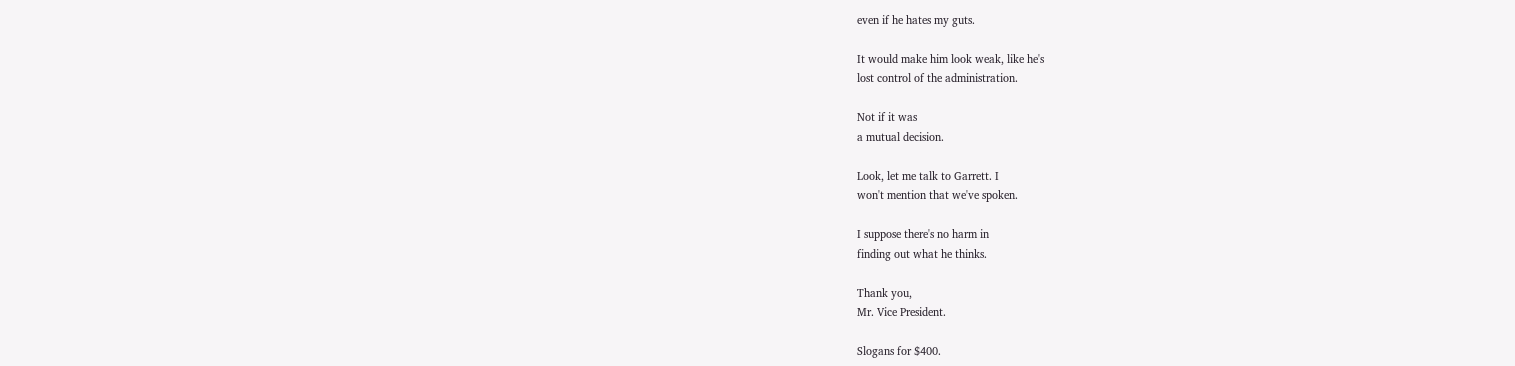even if he hates my guts.

It would make him look weak, like he's
lost control of the administration.

Not if it was
a mutual decision.

Look, let me talk to Garrett. I
won't mention that we've spoken.

I suppose there's no harm in
finding out what he thinks.

Thank you,
Mr. Vice President.

Slogans for $400.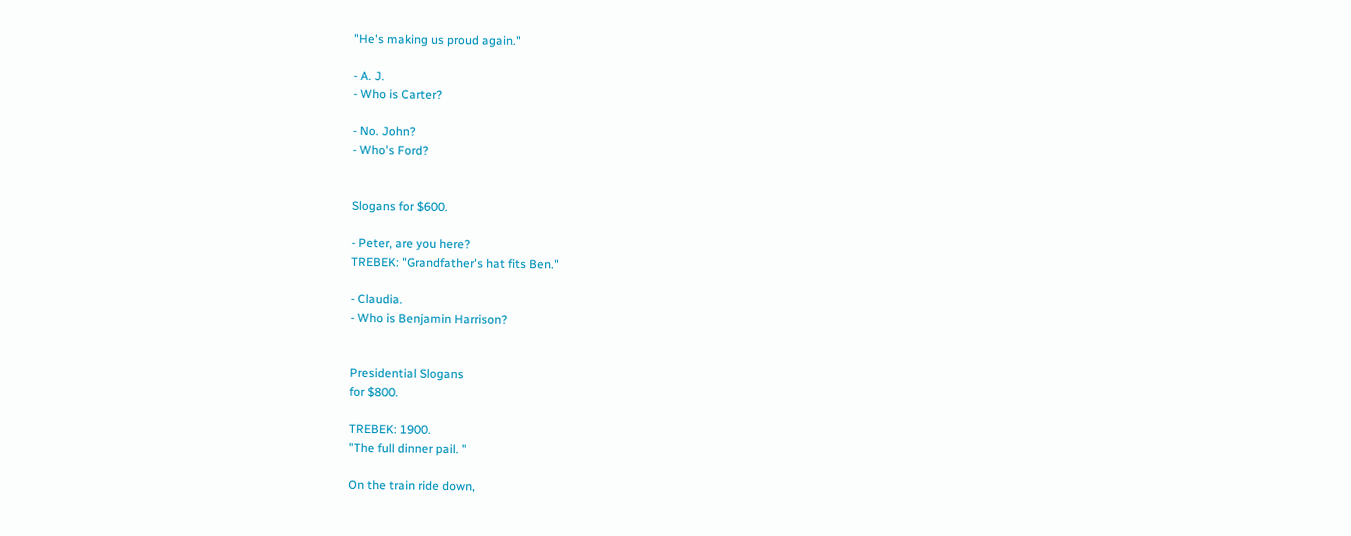"He's making us proud again."

- A. J.
- Who is Carter?

- No. John?
- Who's Ford?


Slogans for $600.

- Peter, are you here?
TREBEK: "Grandfather's hat fits Ben."

- Claudia.
- Who is Benjamin Harrison?


Presidential Slogans
for $800.

TREBEK: 1900.
"The full dinner pail. "

On the train ride down,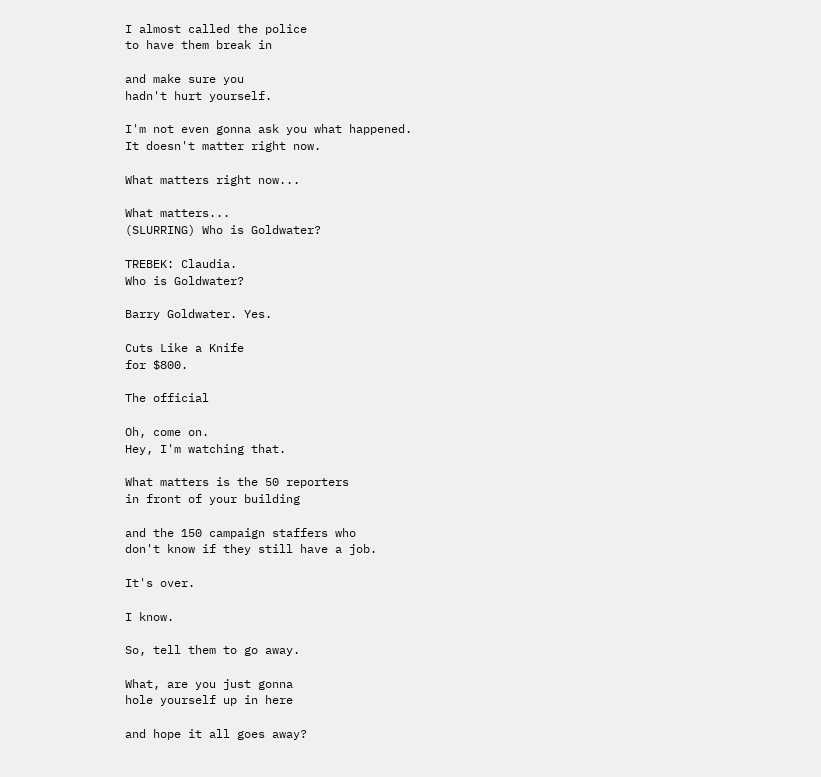I almost called the police
to have them break in

and make sure you
hadn't hurt yourself.

I'm not even gonna ask you what happened.
It doesn't matter right now.

What matters right now...

What matters...
(SLURRING) Who is Goldwater?

TREBEK: Claudia.
Who is Goldwater?

Barry Goldwater. Yes.

Cuts Like a Knife
for $800.

The official

Oh, come on.
Hey, I'm watching that.

What matters is the 50 reporters
in front of your building

and the 150 campaign staffers who
don't know if they still have a job.

It's over.

I know.

So, tell them to go away.

What, are you just gonna
hole yourself up in here

and hope it all goes away?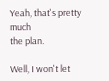Yeah, that's pretty much
the plan.

Well, I won't let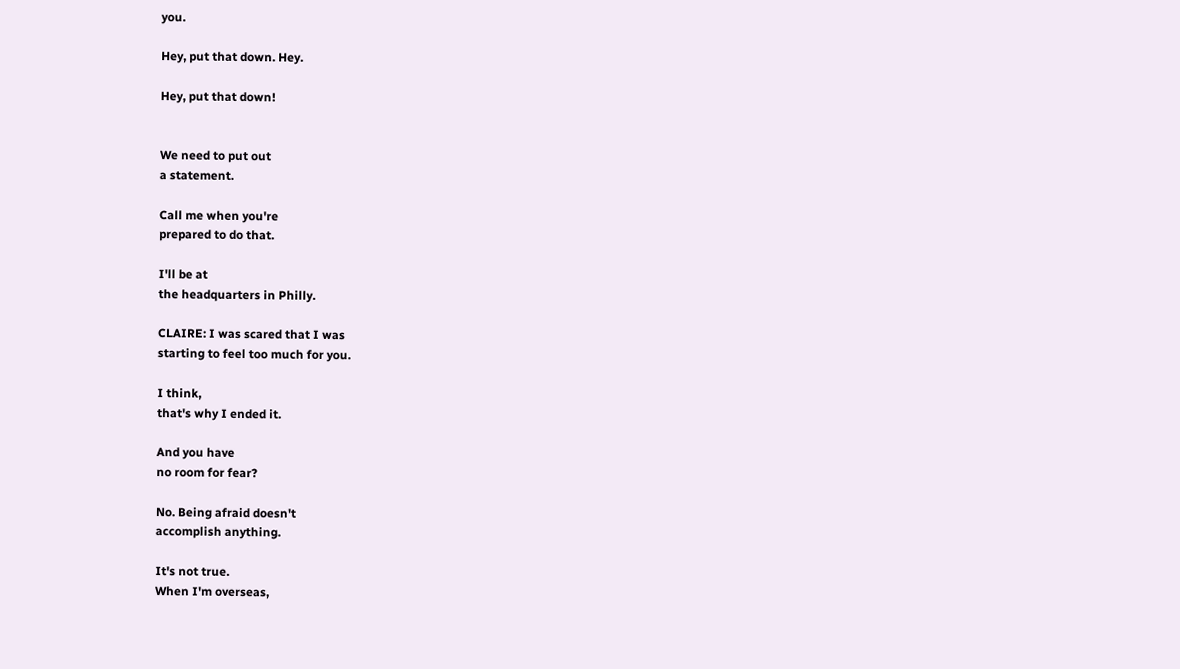you.

Hey, put that down. Hey.

Hey, put that down!


We need to put out
a statement.

Call me when you're
prepared to do that.

I'll be at
the headquarters in Philly.

CLAIRE: I was scared that I was
starting to feel too much for you.

I think,
that's why I ended it.

And you have
no room for fear?

No. Being afraid doesn't
accomplish anything.

It's not true.
When I'm overseas,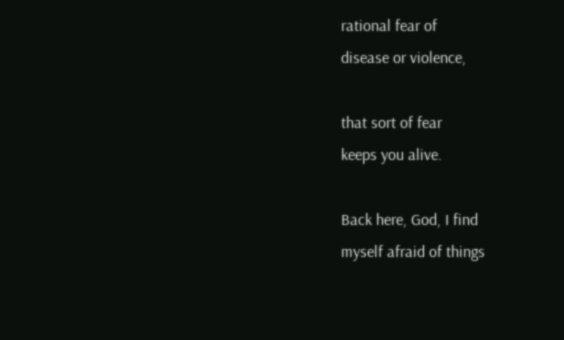rational fear of
disease or violence,

that sort of fear
keeps you alive.

Back here, God, I find
myself afraid of things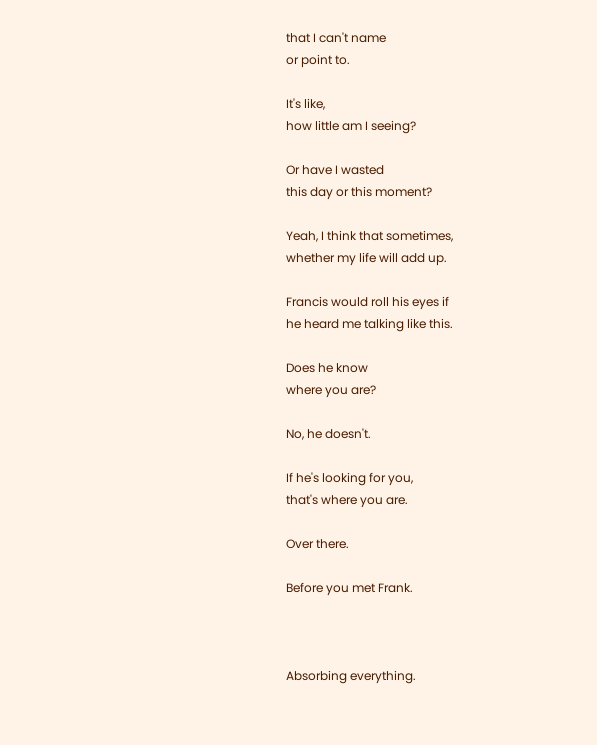that I can't name
or point to.

It's like,
how little am I seeing?

Or have I wasted
this day or this moment?

Yeah, I think that sometimes,
whether my life will add up.

Francis would roll his eyes if
he heard me talking like this.

Does he know
where you are?

No, he doesn't.

If he's looking for you,
that's where you are.

Over there.

Before you met Frank.



Absorbing everything.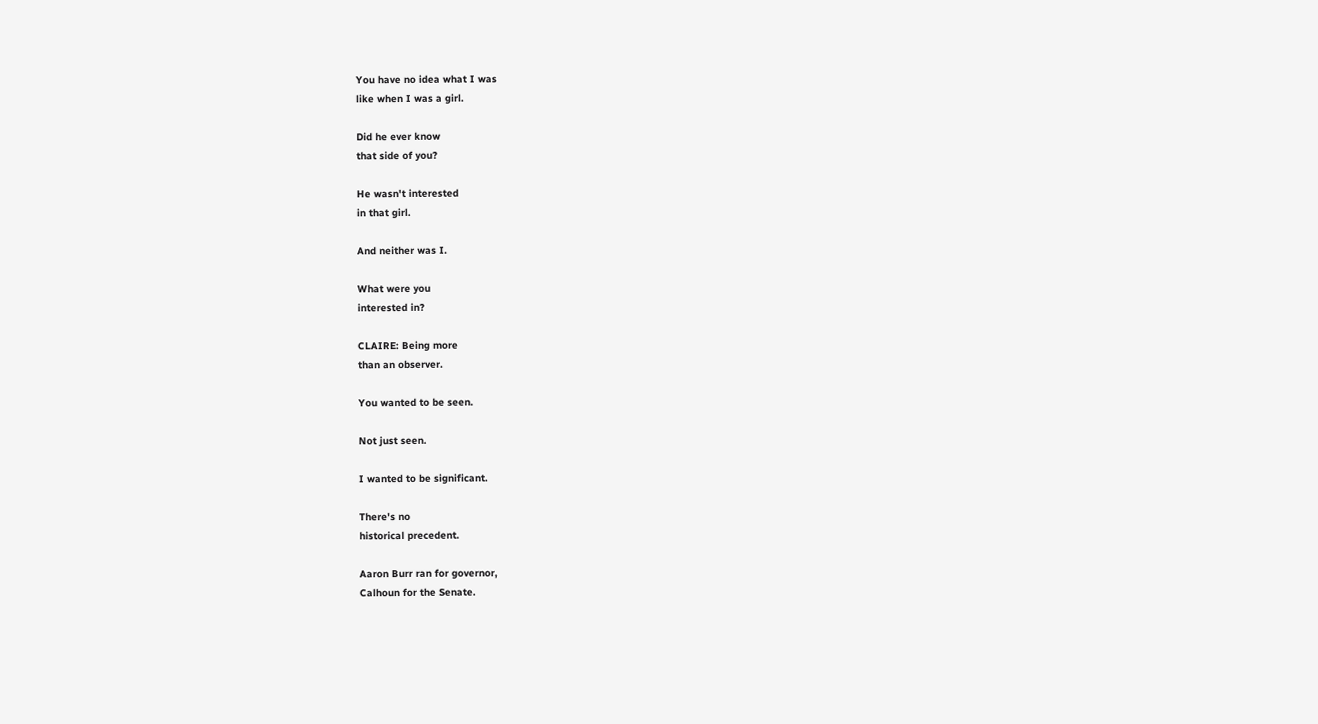You have no idea what I was
like when I was a girl.

Did he ever know
that side of you?

He wasn't interested
in that girl.

And neither was I.

What were you
interested in?

CLAIRE: Being more
than an observer.

You wanted to be seen.

Not just seen.

I wanted to be significant.

There's no
historical precedent.

Aaron Burr ran for governor,
Calhoun for the Senate.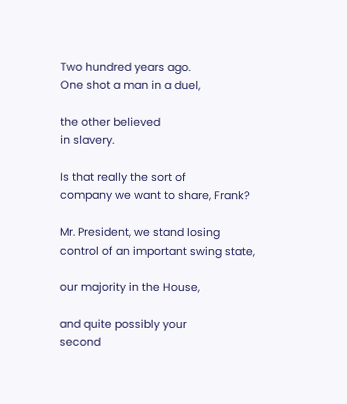Two hundred years ago.
One shot a man in a duel,

the other believed
in slavery.

Is that really the sort of
company we want to share, Frank?

Mr. President, we stand losing
control of an important swing state,

our majority in the House,

and quite possibly your
second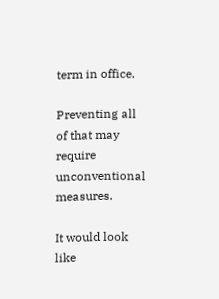term in office.

Preventing all of that may
require unconventional measures.

It would look like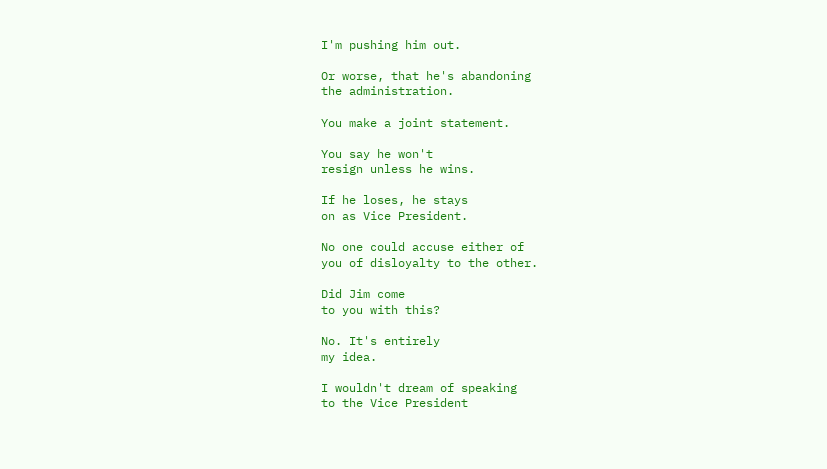I'm pushing him out.

Or worse, that he's abandoning
the administration.

You make a joint statement.

You say he won't
resign unless he wins.

If he loses, he stays
on as Vice President.

No one could accuse either of
you of disloyalty to the other.

Did Jim come
to you with this?

No. It's entirely
my idea.

I wouldn't dream of speaking
to the Vice President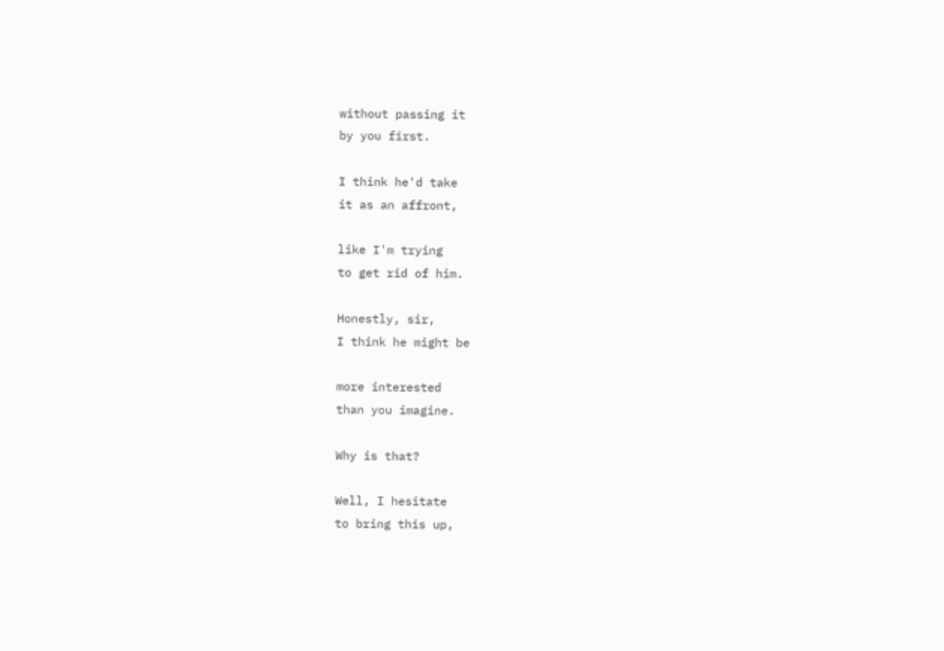without passing it
by you first.

I think he'd take
it as an affront,

like I'm trying
to get rid of him.

Honestly, sir,
I think he might be

more interested
than you imagine.

Why is that?

Well, I hesitate
to bring this up,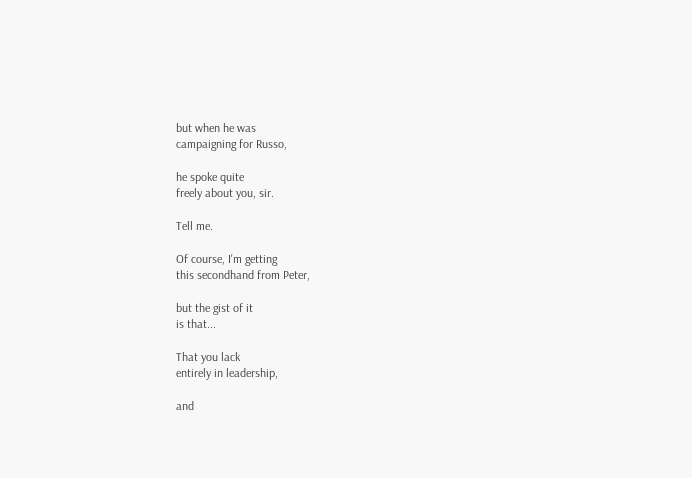but when he was
campaigning for Russo,

he spoke quite
freely about you, sir.

Tell me.

Of course, I'm getting
this secondhand from Peter,

but the gist of it
is that...

That you lack
entirely in leadership,

and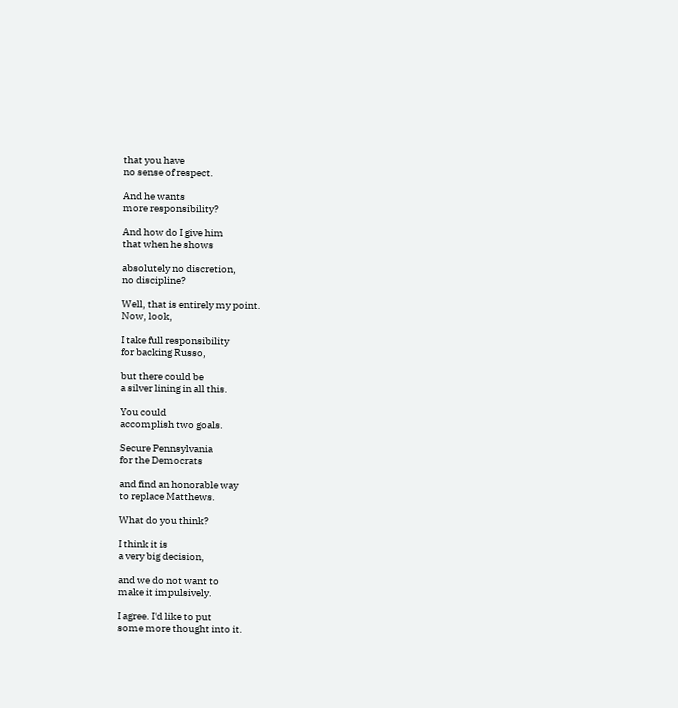that you have
no sense of respect.

And he wants
more responsibility?

And how do I give him
that when he shows

absolutely no discretion,
no discipline?

Well, that is entirely my point.
Now, look,

I take full responsibility
for backing Russo,

but there could be
a silver lining in all this.

You could
accomplish two goals.

Secure Pennsylvania
for the Democrats

and find an honorable way
to replace Matthews.

What do you think?

I think it is
a very big decision,

and we do not want to
make it impulsively.

I agree. I'd like to put
some more thought into it.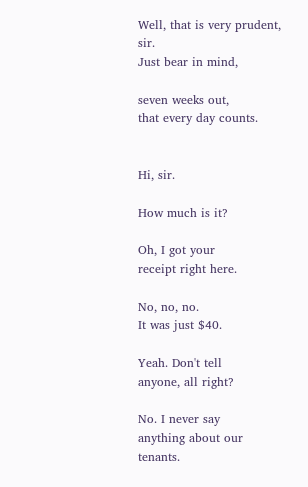Well, that is very prudent, sir.
Just bear in mind,

seven weeks out,
that every day counts.


Hi, sir.

How much is it?

Oh, I got your
receipt right here.

No, no, no.
It was just $40.

Yeah. Don't tell
anyone, all right?

No. I never say
anything about our tenants.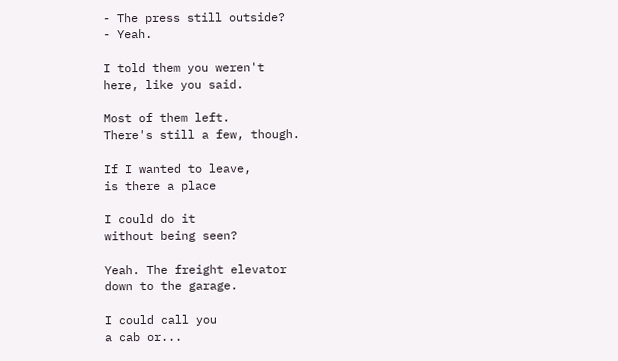- The press still outside?
- Yeah.

I told them you weren't
here, like you said.

Most of them left.
There's still a few, though.

If I wanted to leave,
is there a place

I could do it
without being seen?

Yeah. The freight elevator
down to the garage.

I could call you
a cab or...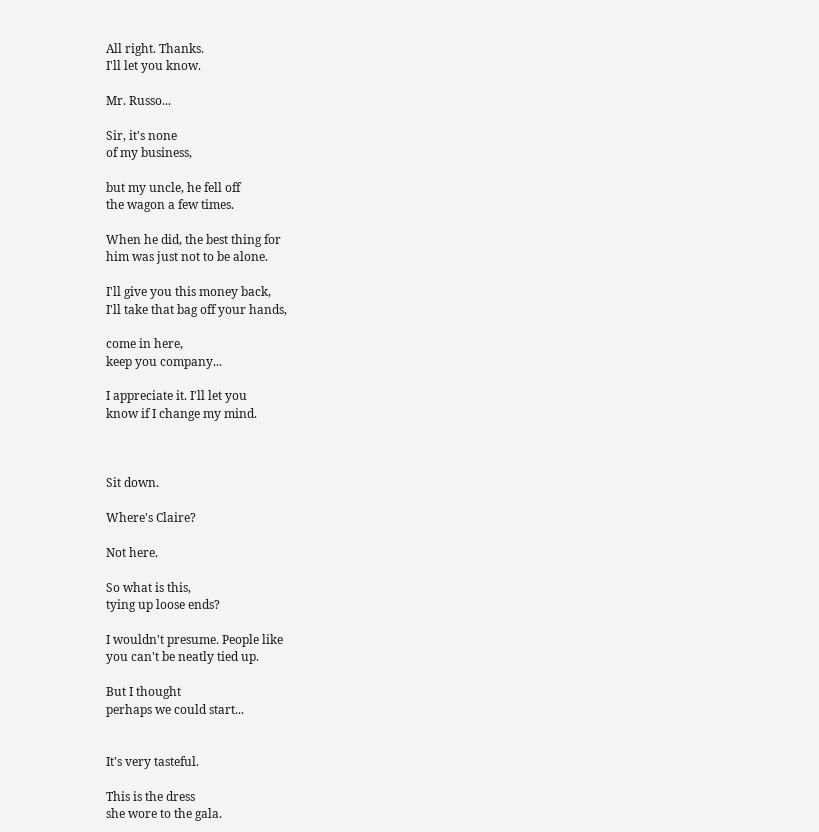All right. Thanks.
I'll let you know.

Mr. Russo...

Sir, it's none
of my business,

but my uncle, he fell off
the wagon a few times.

When he did, the best thing for
him was just not to be alone.

I'll give you this money back,
I'll take that bag off your hands,

come in here,
keep you company...

I appreciate it. I'll let you
know if I change my mind.



Sit down.

Where's Claire?

Not here.

So what is this,
tying up loose ends?

I wouldn't presume. People like
you can't be neatly tied up.

But I thought
perhaps we could start...


It's very tasteful.

This is the dress
she wore to the gala.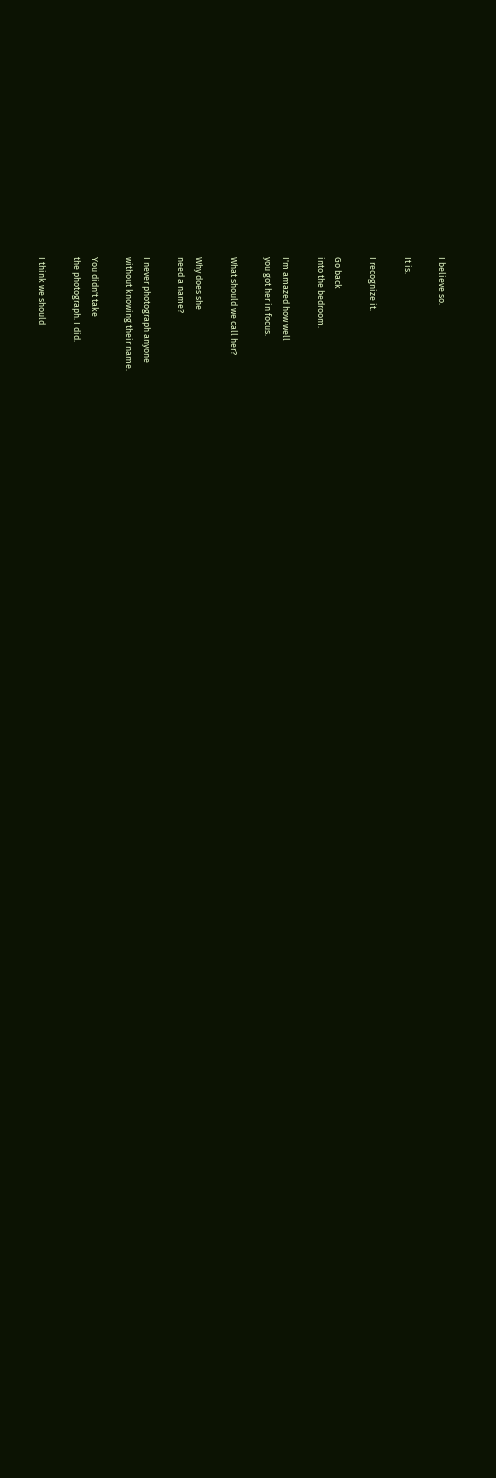I believe so.

It is.

I recognize it.

Go back
into the bedroom.

I'm amazed how well
you got her in focus.

What should we call her?

Why does she
need a name?

I never photograph anyone
without knowing their name.

You didn't take
the photograph. I did.

I think we should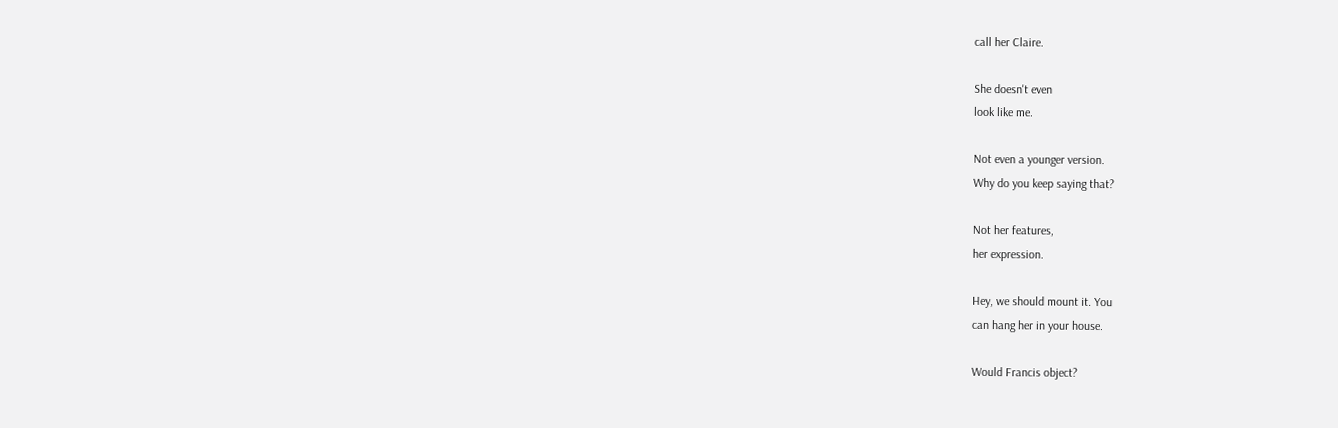call her Claire.

She doesn't even
look like me.

Not even a younger version.
Why do you keep saying that?

Not her features,
her expression.

Hey, we should mount it. You
can hang her in your house.

Would Francis object?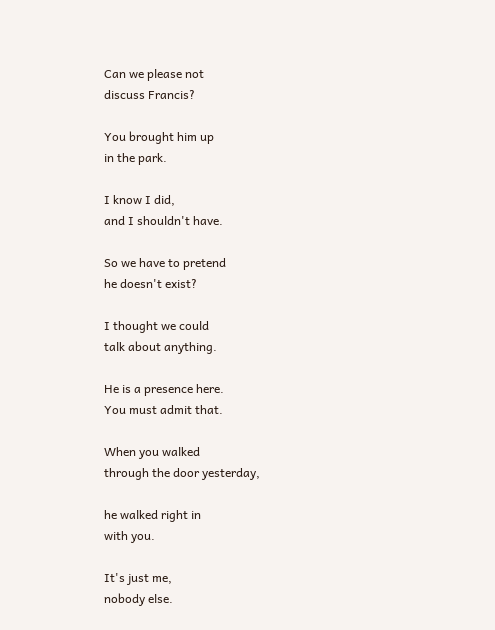Can we please not
discuss Francis?

You brought him up
in the park.

I know I did,
and I shouldn't have.

So we have to pretend
he doesn't exist?

I thought we could
talk about anything.

He is a presence here.
You must admit that.

When you walked
through the door yesterday,

he walked right in
with you.

It's just me,
nobody else.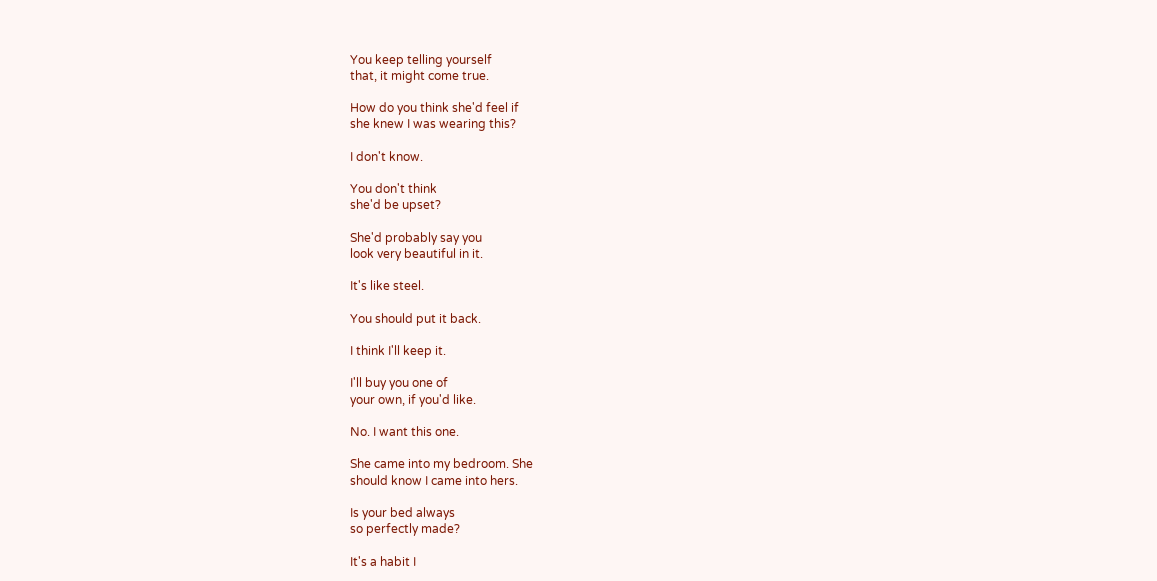You keep telling yourself
that, it might come true.

How do you think she'd feel if
she knew I was wearing this?

I don't know.

You don't think
she'd be upset?

She'd probably say you
look very beautiful in it.

It's like steel.

You should put it back.

I think I'll keep it.

I'll buy you one of
your own, if you'd like.

No. I want this one.

She came into my bedroom. She
should know I came into hers.

Is your bed always
so perfectly made?

It's a habit I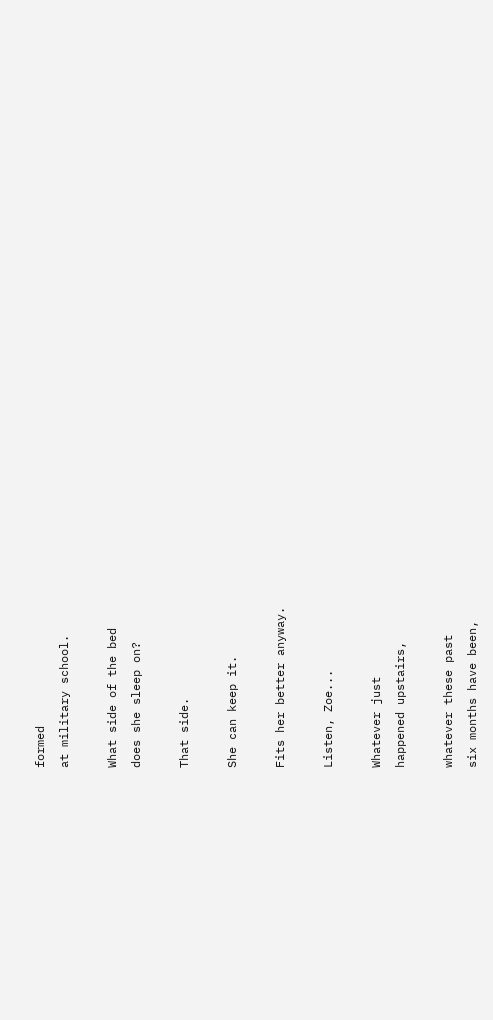formed
at military school.

What side of the bed
does she sleep on?

That side.

She can keep it.

Fits her better anyway.

Listen, Zoe...

Whatever just
happened upstairs,

whatever these past
six months have been,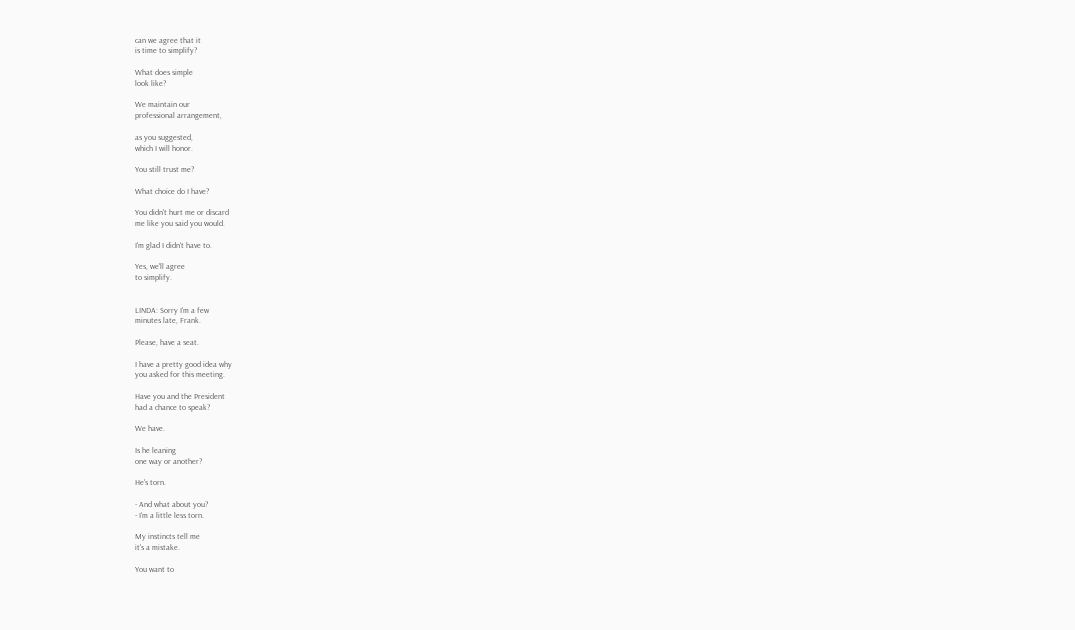can we agree that it
is time to simplify?

What does simple
look like?

We maintain our
professional arrangement,

as you suggested,
which I will honor.

You still trust me?

What choice do I have?

You didn't hurt me or discard
me like you said you would.

I'm glad I didn't have to.

Yes, we'll agree
to simplify.


LINDA: Sorry I'm a few
minutes late, Frank.

Please, have a seat.

I have a pretty good idea why
you asked for this meeting.

Have you and the President
had a chance to speak?

We have.

Is he leaning
one way or another?

He's torn.

- And what about you?
- I'm a little less torn.

My instincts tell me
it's a mistake.

You want to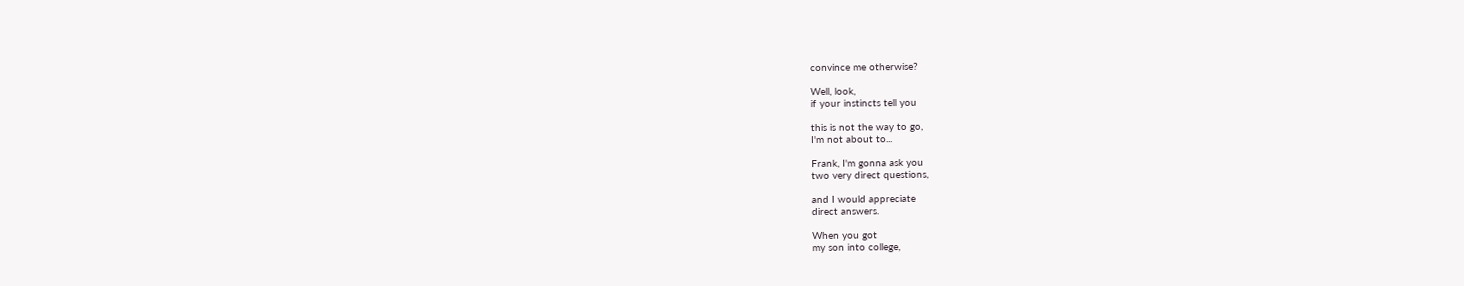convince me otherwise?

Well, look,
if your instincts tell you

this is not the way to go,
I'm not about to...

Frank, I'm gonna ask you
two very direct questions,

and I would appreciate
direct answers.

When you got
my son into college,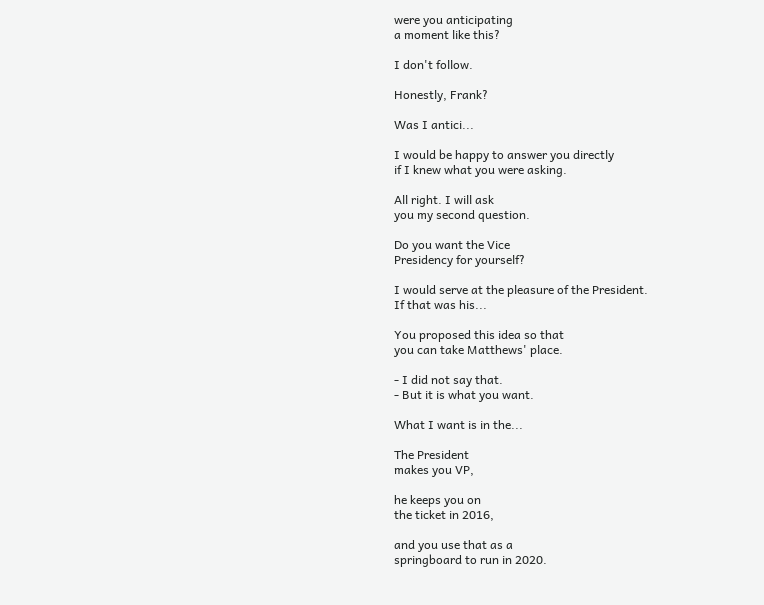were you anticipating
a moment like this?

I don't follow.

Honestly, Frank?

Was I antici...

I would be happy to answer you directly
if I knew what you were asking.

All right. I will ask
you my second question.

Do you want the Vice
Presidency for yourself?

I would serve at the pleasure of the President.
If that was his...

You proposed this idea so that
you can take Matthews' place.

- I did not say that.
- But it is what you want.

What I want is in the...

The President
makes you VP,

he keeps you on
the ticket in 2016,

and you use that as a
springboard to run in 2020.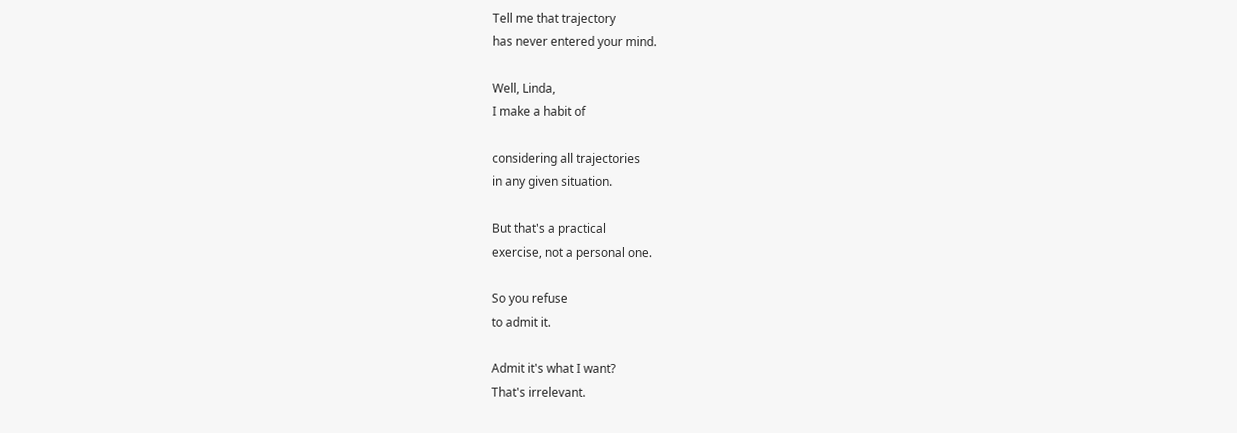Tell me that trajectory
has never entered your mind.

Well, Linda,
I make a habit of

considering all trajectories
in any given situation.

But that's a practical
exercise, not a personal one.

So you refuse
to admit it.

Admit it's what I want?
That's irrelevant.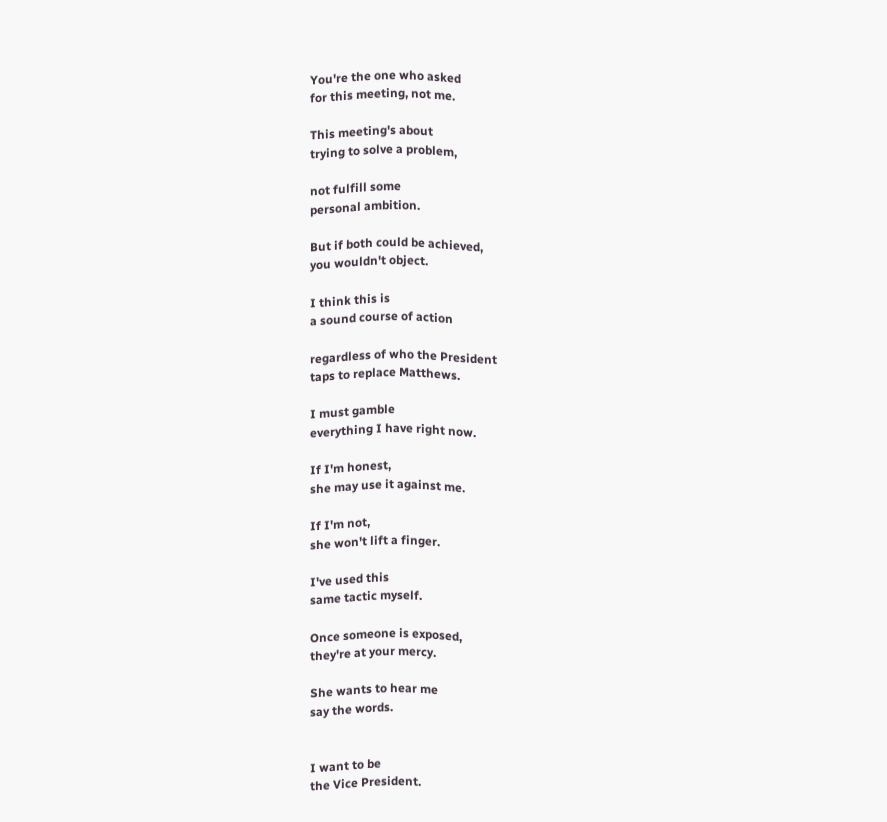You're the one who asked
for this meeting, not me.

This meeting's about
trying to solve a problem,

not fulfill some
personal ambition.

But if both could be achieved,
you wouldn't object.

I think this is
a sound course of action

regardless of who the President
taps to replace Matthews.

I must gamble
everything I have right now.

If I'm honest,
she may use it against me.

If I'm not,
she won't lift a finger.

I've used this
same tactic myself.

Once someone is exposed,
they're at your mercy.

She wants to hear me
say the words.


I want to be
the Vice President.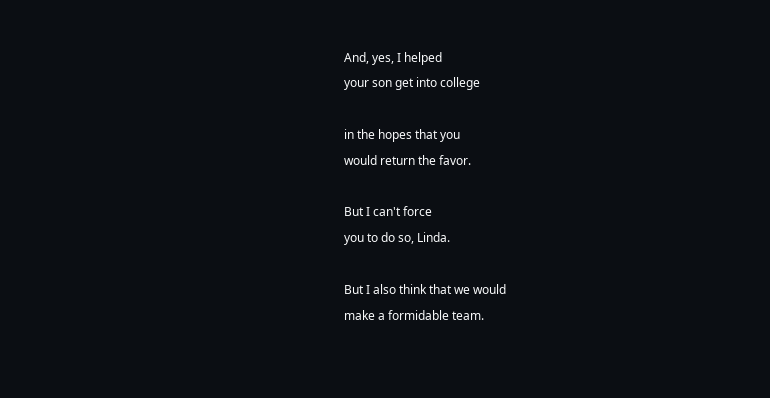And, yes, I helped
your son get into college

in the hopes that you
would return the favor.

But I can't force
you to do so, Linda.

But I also think that we would
make a formidable team.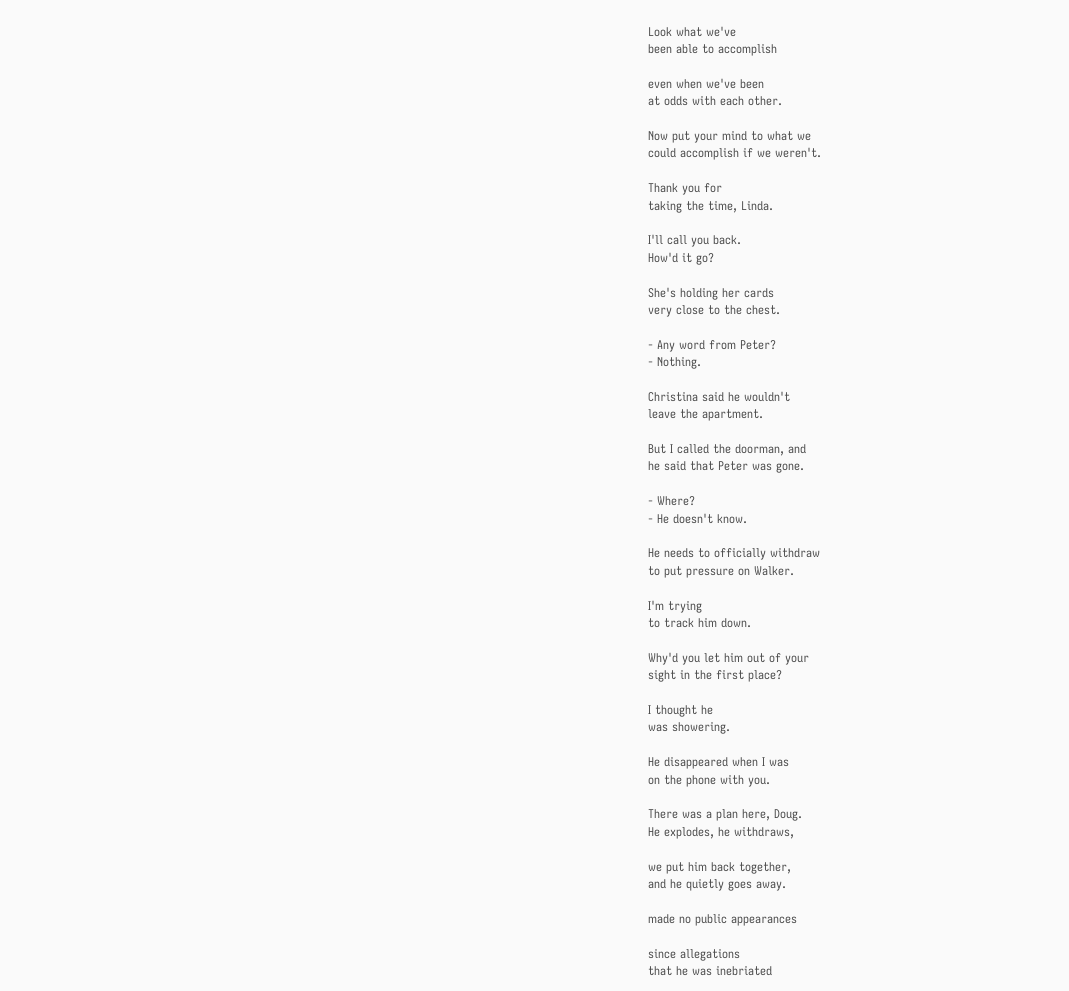Look what we've
been able to accomplish

even when we've been
at odds with each other.

Now put your mind to what we
could accomplish if we weren't.

Thank you for
taking the time, Linda.

I'll call you back.
How'd it go?

She's holding her cards
very close to the chest.

- Any word from Peter?
- Nothing.

Christina said he wouldn't
leave the apartment.

But I called the doorman, and
he said that Peter was gone.

- Where?
- He doesn't know.

He needs to officially withdraw
to put pressure on Walker.

I'm trying
to track him down.

Why'd you let him out of your
sight in the first place?

I thought he
was showering.

He disappeared when I was
on the phone with you.

There was a plan here, Doug.
He explodes, he withdraws,

we put him back together,
and he quietly goes away.

made no public appearances

since allegations
that he was inebriated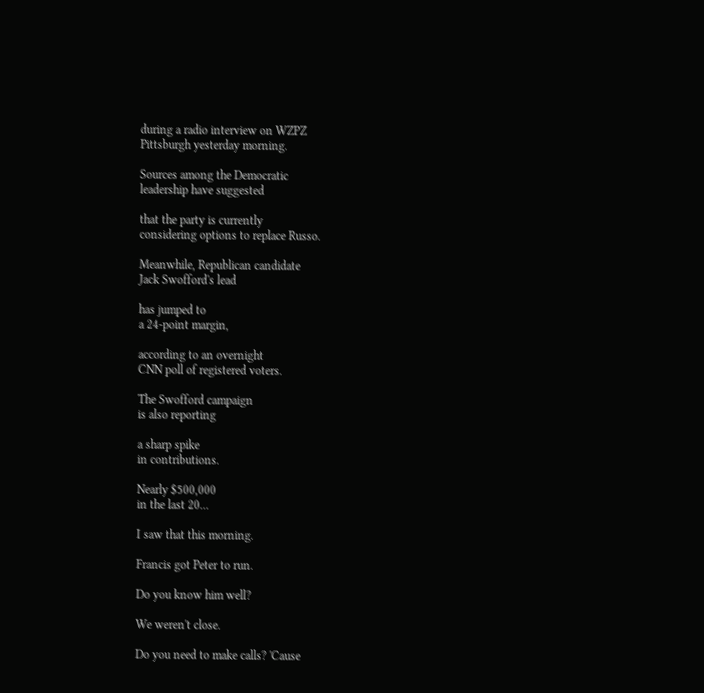during a radio interview on WZPZ
Pittsburgh yesterday morning.

Sources among the Democratic
leadership have suggested

that the party is currently
considering options to replace Russo.

Meanwhile, Republican candidate
Jack Swofford's lead

has jumped to
a 24-point margin,

according to an overnight
CNN poll of registered voters.

The Swofford campaign
is also reporting

a sharp spike
in contributions.

Nearly $500,000
in the last 20...

I saw that this morning.

Francis got Peter to run.

Do you know him well?

We weren't close.

Do you need to make calls? 'Cause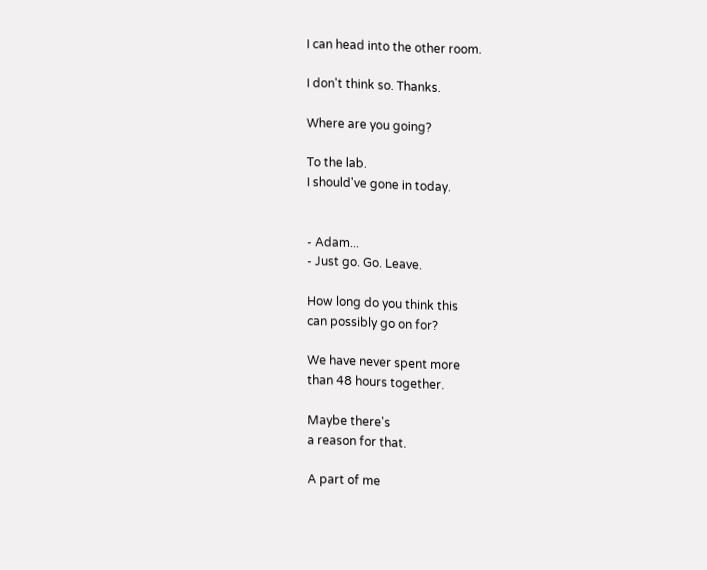I can head into the other room.

I don't think so. Thanks.

Where are you going?

To the lab.
I should've gone in today.


- Adam...
- Just go. Go. Leave.

How long do you think this
can possibly go on for?

We have never spent more
than 48 hours together.

Maybe there's
a reason for that.

A part of me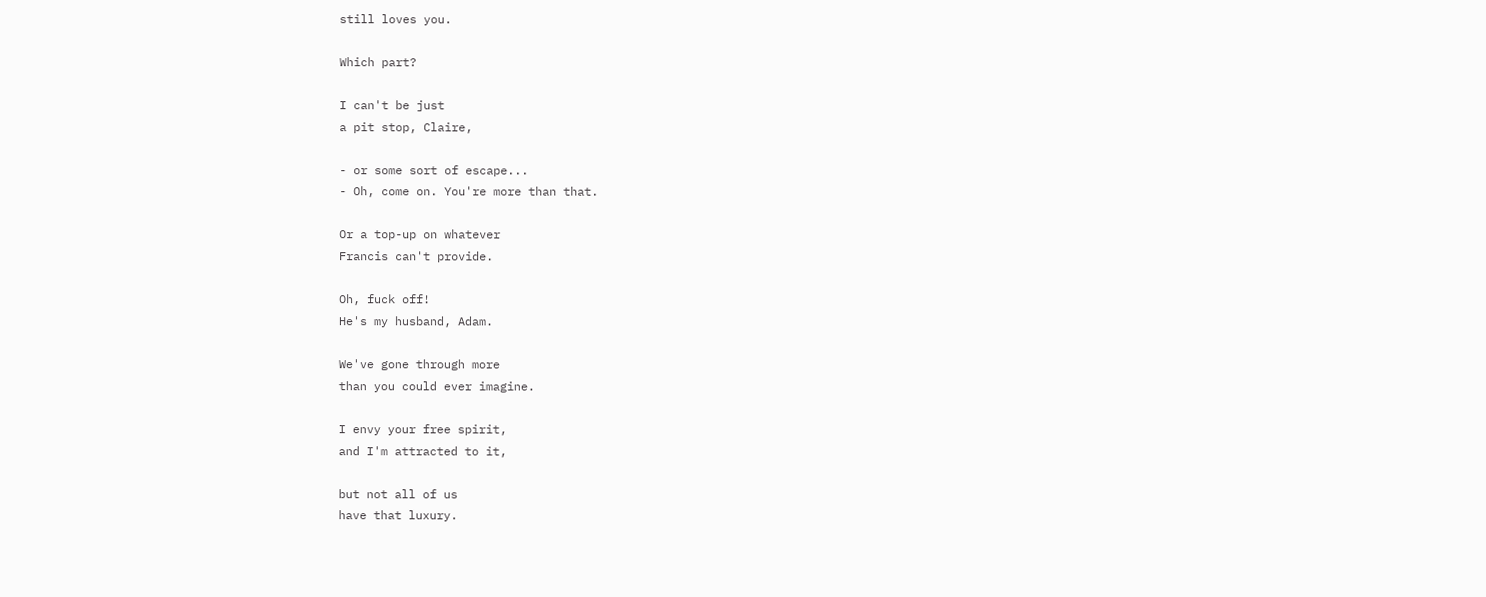still loves you.

Which part?

I can't be just
a pit stop, Claire,

- or some sort of escape...
- Oh, come on. You're more than that.

Or a top-up on whatever
Francis can't provide.

Oh, fuck off!
He's my husband, Adam.

We've gone through more
than you could ever imagine.

I envy your free spirit,
and I'm attracted to it,

but not all of us
have that luxury.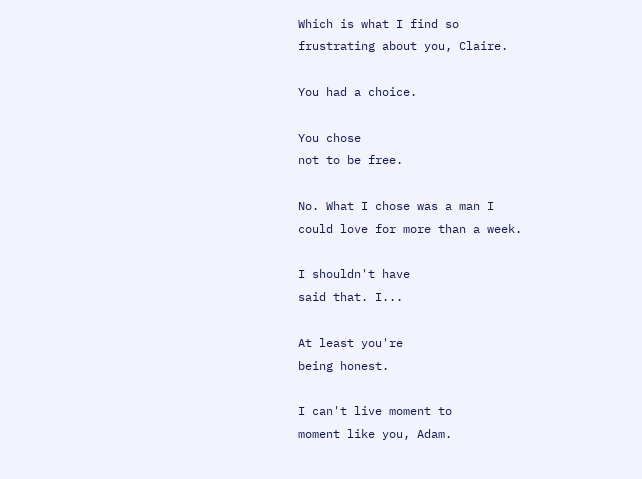Which is what I find so
frustrating about you, Claire.

You had a choice.

You chose
not to be free.

No. What I chose was a man I
could love for more than a week.

I shouldn't have
said that. I...

At least you're
being honest.

I can't live moment to
moment like you, Adam.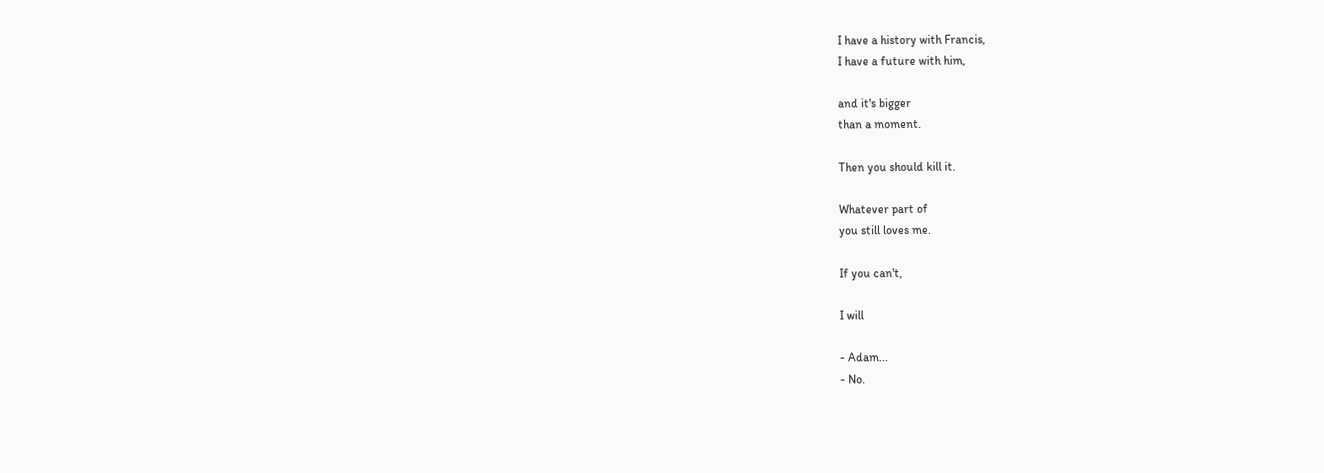I have a history with Francis,
I have a future with him,

and it's bigger
than a moment.

Then you should kill it.

Whatever part of
you still loves me.

If you can't,

I will

- Adam...
- No.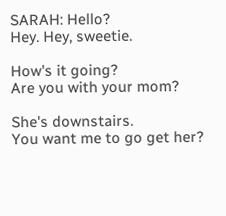SARAH: Hello?
Hey. Hey, sweetie.

How's it going?
Are you with your mom?

She's downstairs.
You want me to go get her?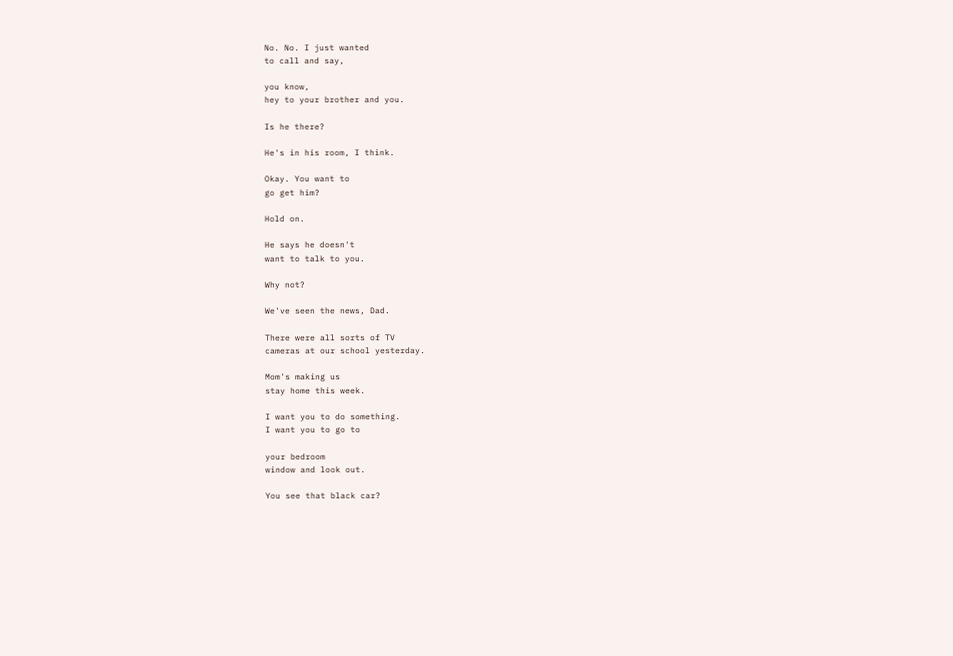No. No. I just wanted
to call and say,

you know,
hey to your brother and you.

Is he there?

He's in his room, I think.

Okay. You want to
go get him?

Hold on.

He says he doesn't
want to talk to you.

Why not?

We've seen the news, Dad.

There were all sorts of TV
cameras at our school yesterday.

Mom's making us
stay home this week.

I want you to do something.
I want you to go to

your bedroom
window and look out.

You see that black car?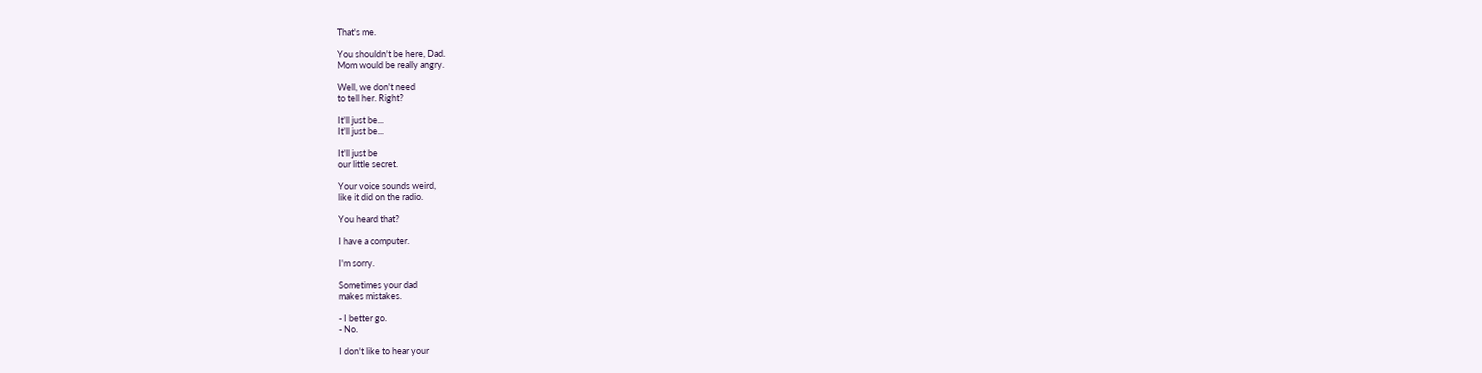That's me.

You shouldn't be here, Dad.
Mom would be really angry.

Well, we don't need
to tell her. Right?

It'll just be...
It'll just be...

It'll just be
our little secret.

Your voice sounds weird,
like it did on the radio.

You heard that?

I have a computer.

I'm sorry.

Sometimes your dad
makes mistakes.

- I better go.
- No.

I don't like to hear your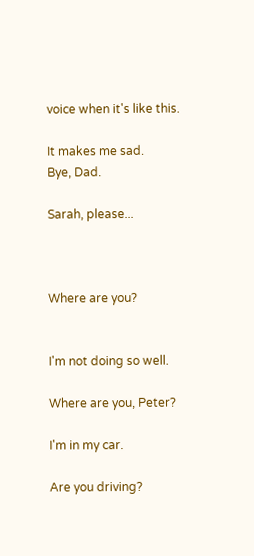voice when it's like this.

It makes me sad.
Bye, Dad.

Sarah, please...



Where are you?


I'm not doing so well.

Where are you, Peter?

I'm in my car.

Are you driving?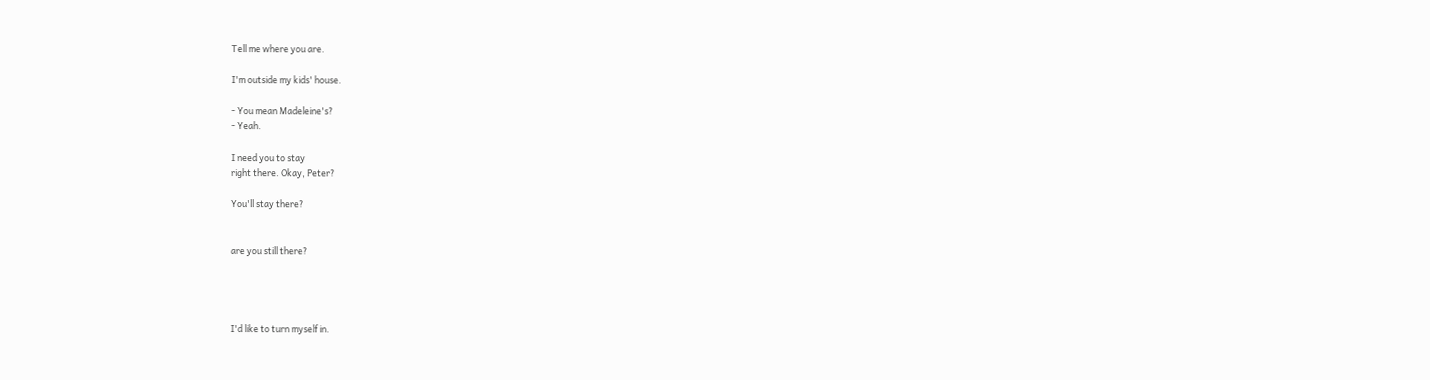Tell me where you are.

I'm outside my kids' house.

- You mean Madeleine's?
- Yeah.

I need you to stay
right there. Okay, Peter?

You'll stay there?


are you still there?




I'd like to turn myself in.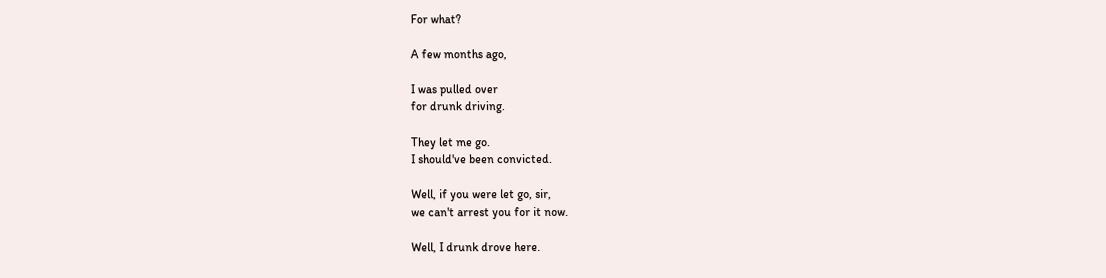For what?

A few months ago,

I was pulled over
for drunk driving.

They let me go.
I should've been convicted.

Well, if you were let go, sir,
we can't arrest you for it now.

Well, I drunk drove here.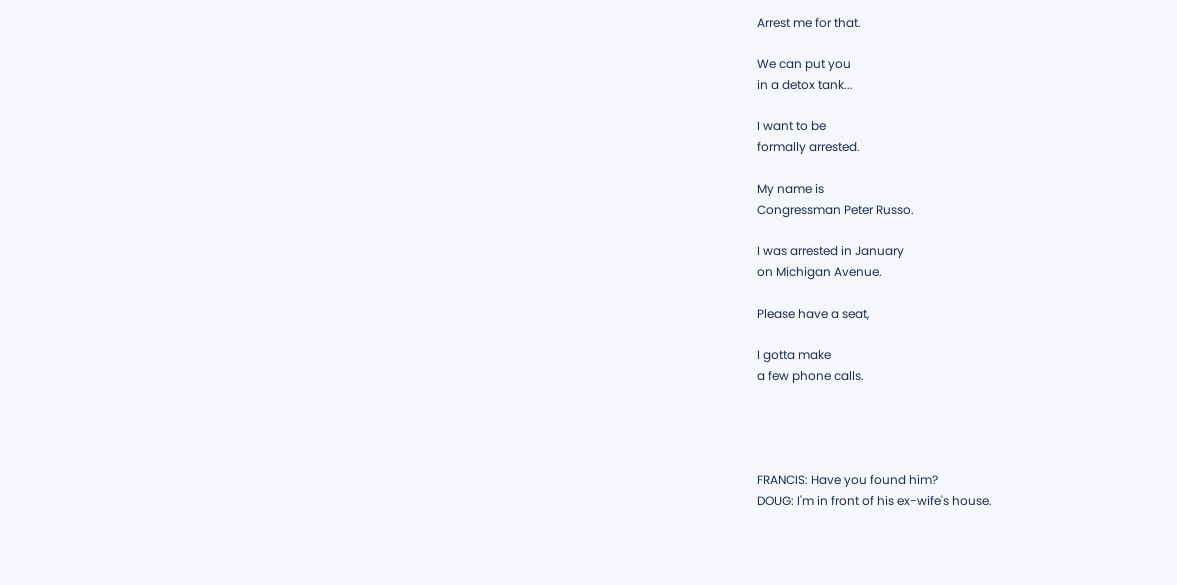Arrest me for that.

We can put you
in a detox tank...

I want to be
formally arrested.

My name is
Congressman Peter Russo.

I was arrested in January
on Michigan Avenue.

Please have a seat,

I gotta make
a few phone calls.




FRANCIS: Have you found him?
DOUG: I'm in front of his ex-wife's house.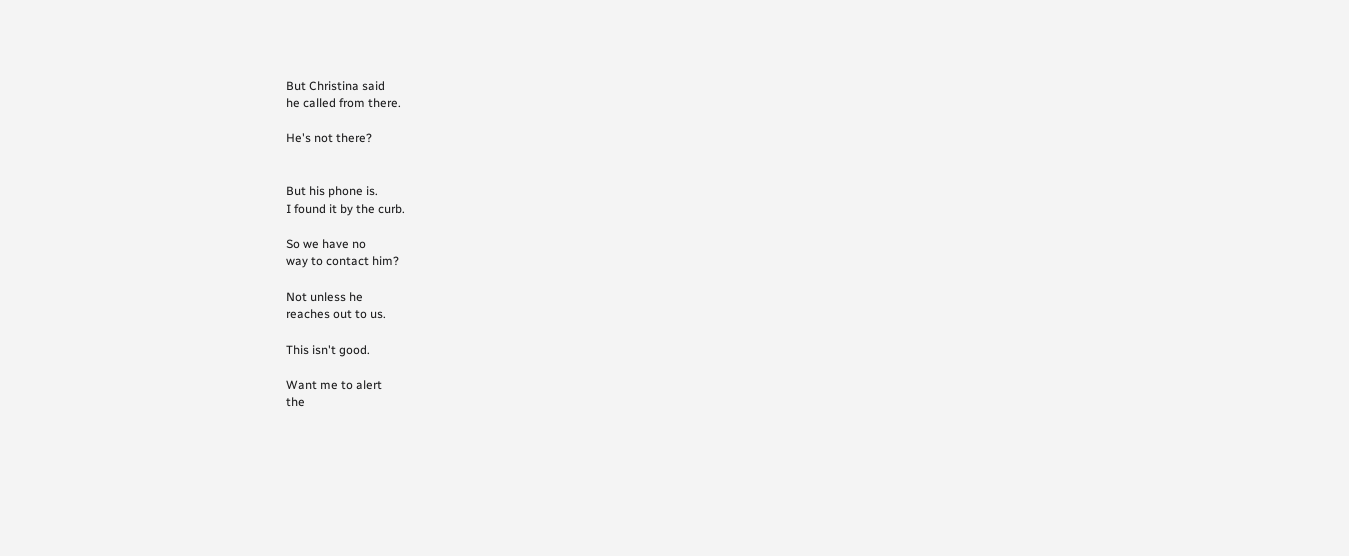But Christina said
he called from there.

He's not there?


But his phone is.
I found it by the curb.

So we have no
way to contact him?

Not unless he
reaches out to us.

This isn't good.

Want me to alert
the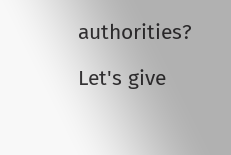authorities?

Let's give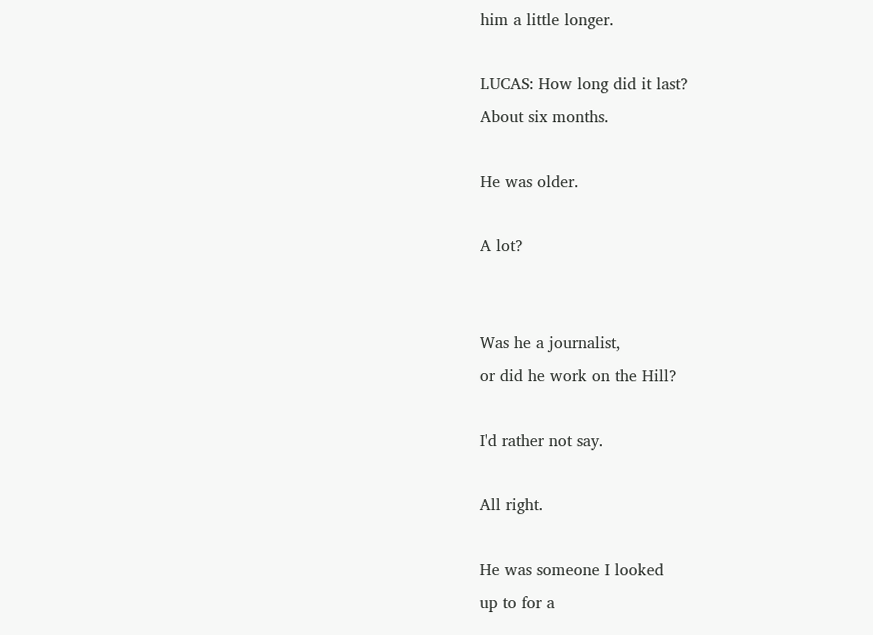him a little longer.

LUCAS: How long did it last?
About six months.

He was older.

A lot?


Was he a journalist,
or did he work on the Hill?

I'd rather not say.

All right.

He was someone I looked
up to for a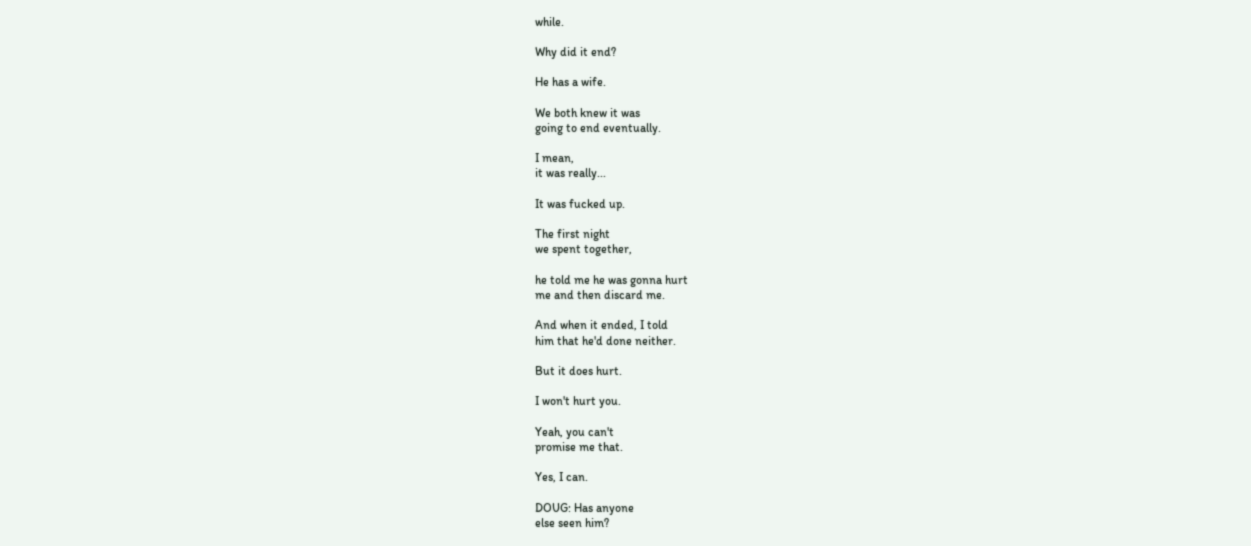while.

Why did it end?

He has a wife.

We both knew it was
going to end eventually.

I mean,
it was really...

It was fucked up.

The first night
we spent together,

he told me he was gonna hurt
me and then discard me.

And when it ended, I told
him that he'd done neither.

But it does hurt.

I won't hurt you.

Yeah, you can't
promise me that.

Yes, I can.

DOUG: Has anyone
else seen him?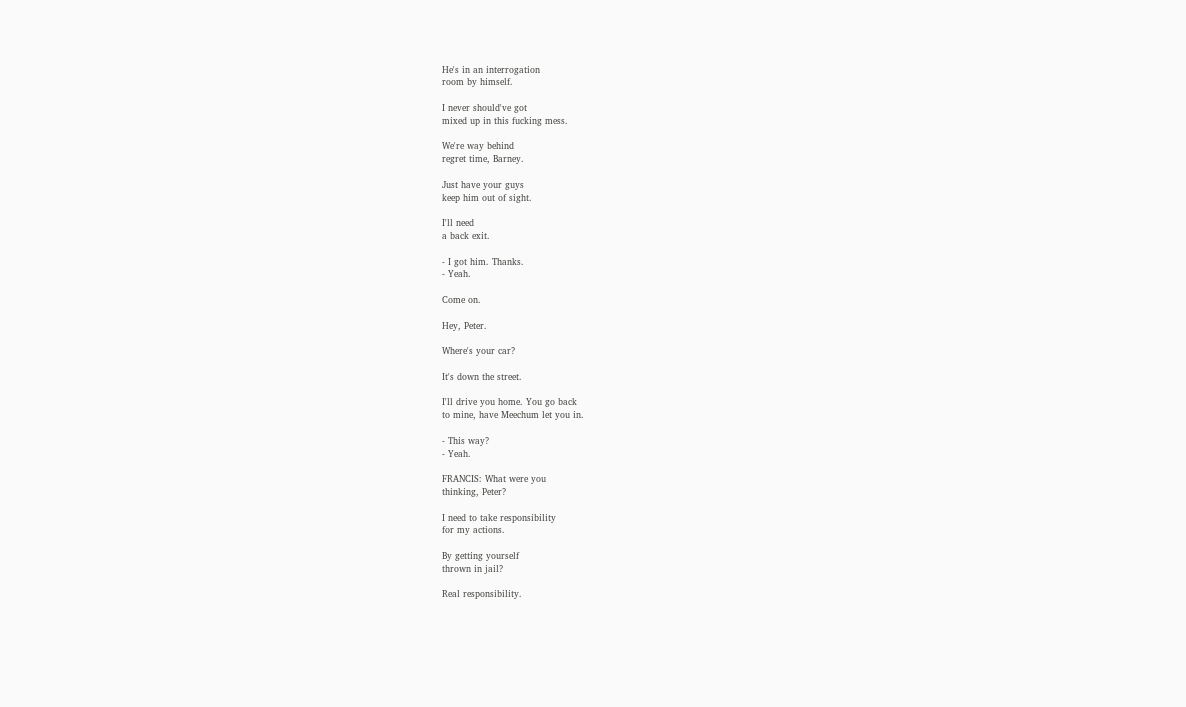He's in an interrogation
room by himself.

I never should've got
mixed up in this fucking mess.

We're way behind
regret time, Barney.

Just have your guys
keep him out of sight.

I'll need
a back exit.

- I got him. Thanks.
- Yeah.

Come on.

Hey, Peter.

Where's your car?

It's down the street.

I'll drive you home. You go back
to mine, have Meechum let you in.

- This way?
- Yeah.

FRANCIS: What were you
thinking, Peter?

I need to take responsibility
for my actions.

By getting yourself
thrown in jail?

Real responsibility.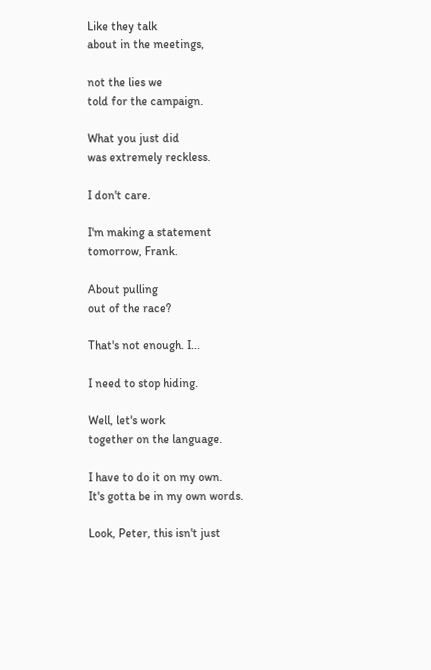Like they talk
about in the meetings,

not the lies we
told for the campaign.

What you just did
was extremely reckless.

I don't care.

I'm making a statement
tomorrow, Frank.

About pulling
out of the race?

That's not enough. I...

I need to stop hiding.

Well, let's work
together on the language.

I have to do it on my own.
It's gotta be in my own words.

Look, Peter, this isn't just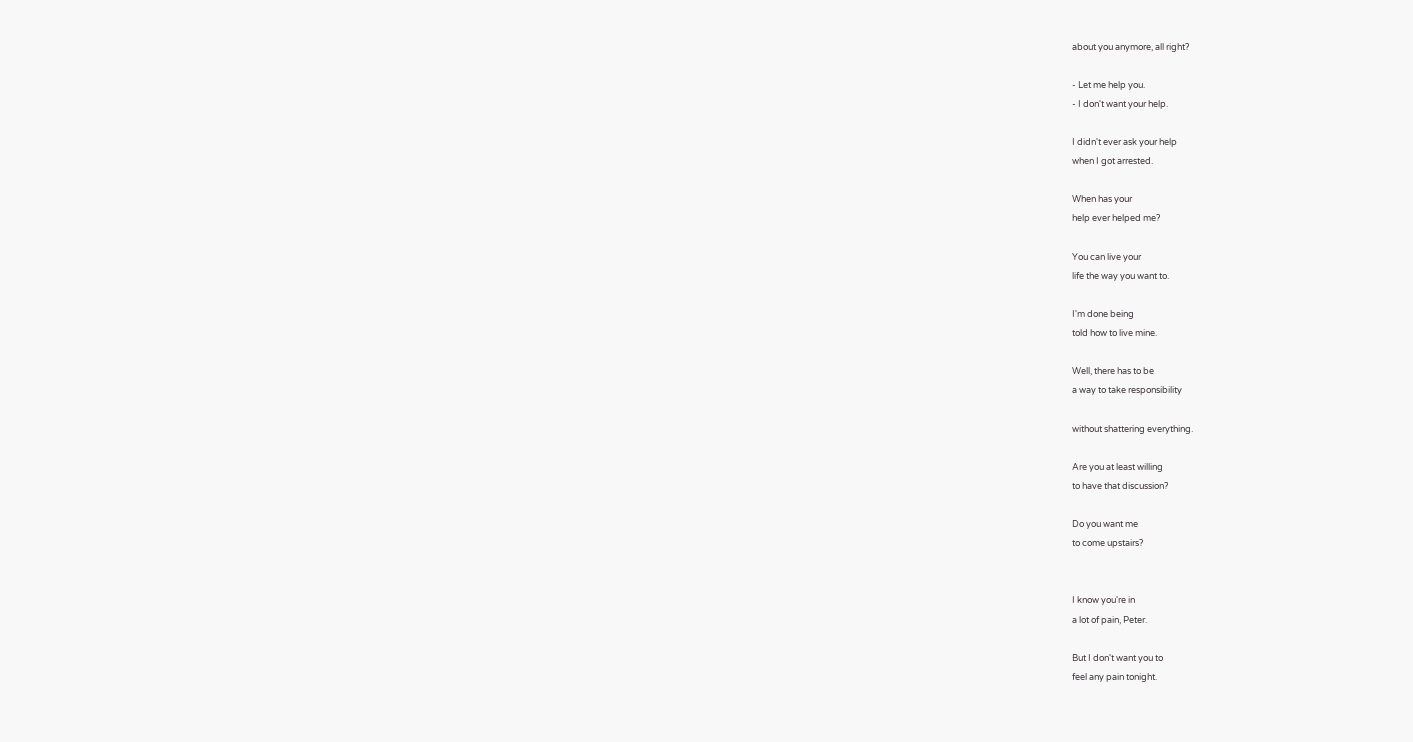about you anymore, all right?

- Let me help you.
- I don't want your help.

I didn't ever ask your help
when I got arrested.

When has your
help ever helped me?

You can live your
life the way you want to.

I'm done being
told how to live mine.

Well, there has to be
a way to take responsibility

without shattering everything.

Are you at least willing
to have that discussion?

Do you want me
to come upstairs?


I know you're in
a lot of pain, Peter.

But I don't want you to
feel any pain tonight.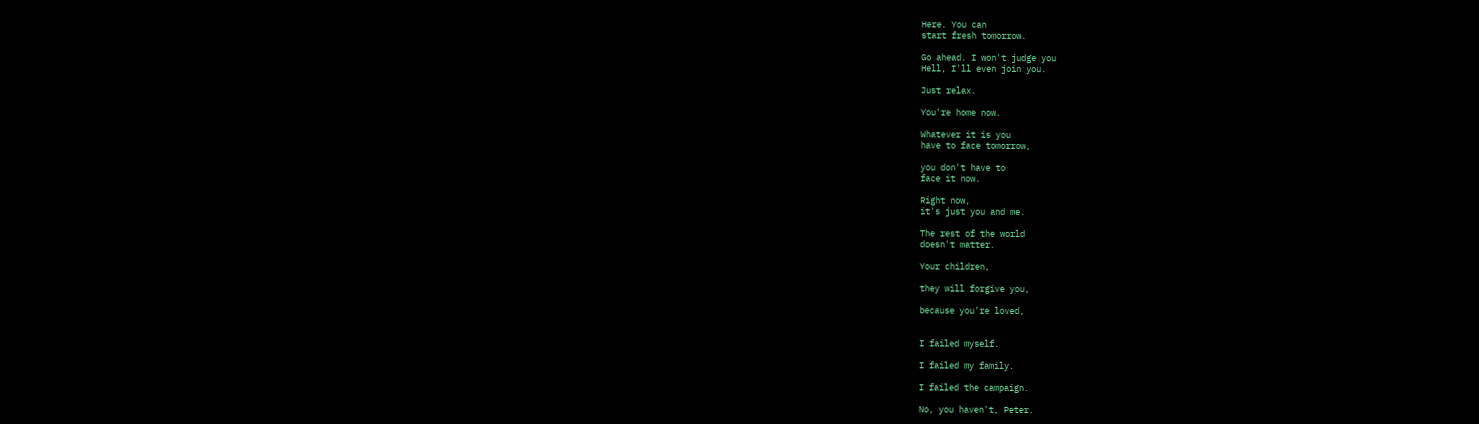Here. You can
start fresh tomorrow.

Go ahead. I won't judge you
Hell, I'll even join you.

Just relax.

You're home now.

Whatever it is you
have to face tomorrow,

you don't have to
face it now.

Right now,
it's just you and me.

The rest of the world
doesn't matter.

Your children,

they will forgive you,

because you're loved,


I failed myself.

I failed my family.

I failed the campaign.

No, you haven't, Peter.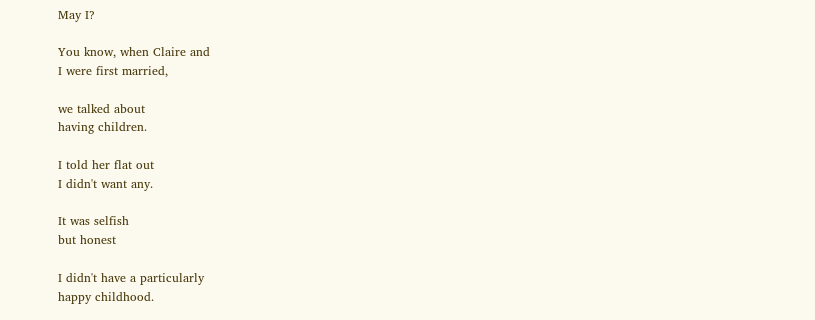May I?

You know, when Claire and
I were first married,

we talked about
having children.

I told her flat out
I didn't want any.

It was selfish
but honest

I didn't have a particularly
happy childhood.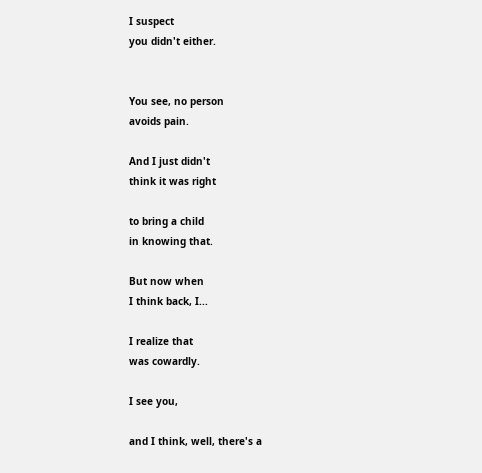I suspect
you didn't either.


You see, no person
avoids pain.

And I just didn't
think it was right

to bring a child
in knowing that.

But now when
I think back, I...

I realize that
was cowardly.

I see you,

and I think, well, there's a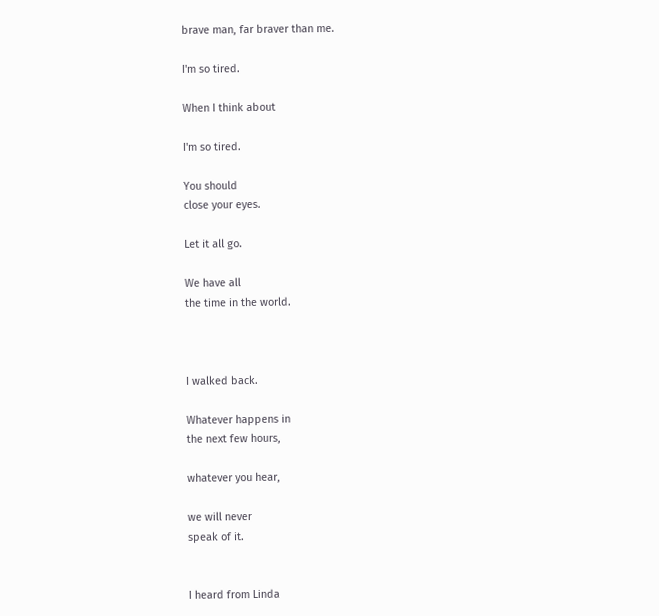brave man, far braver than me.

I'm so tired.

When I think about

I'm so tired.

You should
close your eyes.

Let it all go.

We have all
the time in the world.



I walked back.

Whatever happens in
the next few hours,

whatever you hear,

we will never
speak of it.


I heard from Linda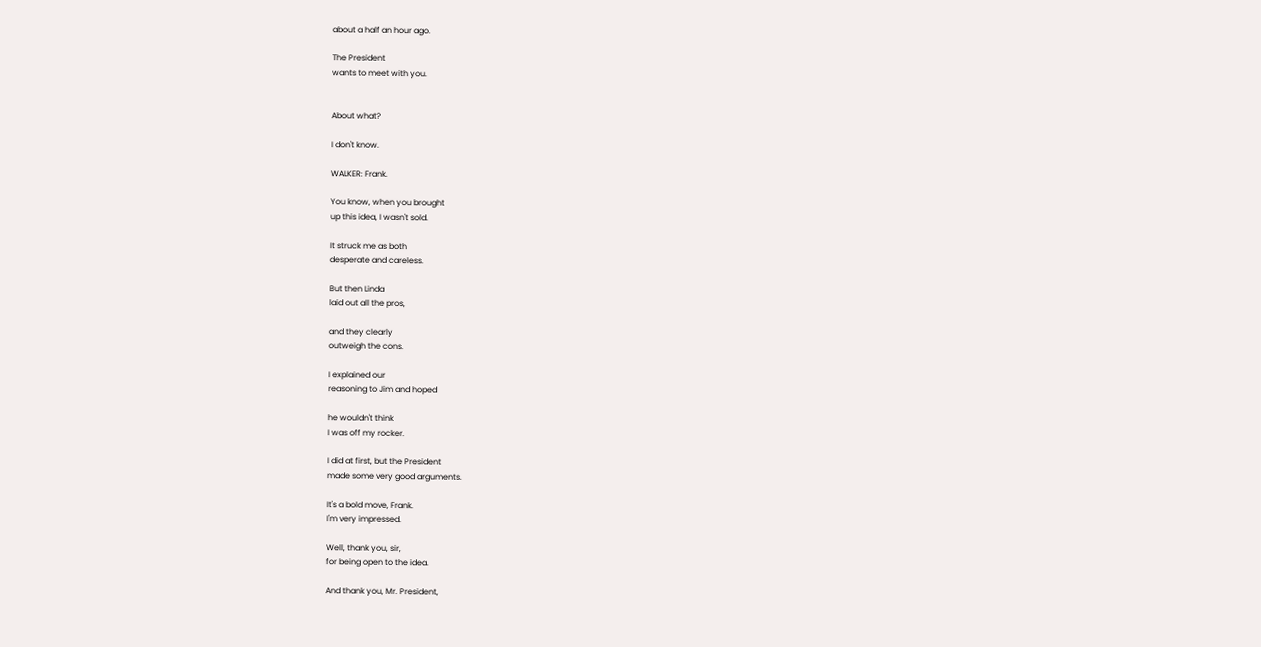about a half an hour ago.

The President
wants to meet with you.


About what?

I don't know.

WALKER: Frank.

You know, when you brought
up this idea, I wasn't sold.

It struck me as both
desperate and careless.

But then Linda
laid out all the pros,

and they clearly
outweigh the cons.

I explained our
reasoning to Jim and hoped

he wouldn't think
I was off my rocker.

I did at first, but the President
made some very good arguments.

It's a bold move, Frank.
I'm very impressed.

Well, thank you, sir,
for being open to the idea.

And thank you, Mr. President,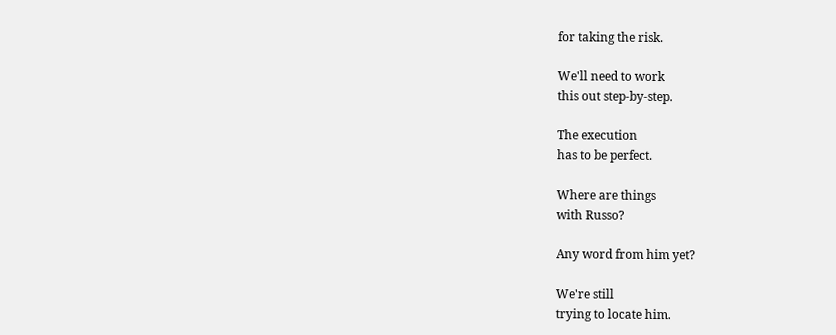for taking the risk.

We'll need to work
this out step-by-step.

The execution
has to be perfect.

Where are things
with Russo?

Any word from him yet?

We're still
trying to locate him.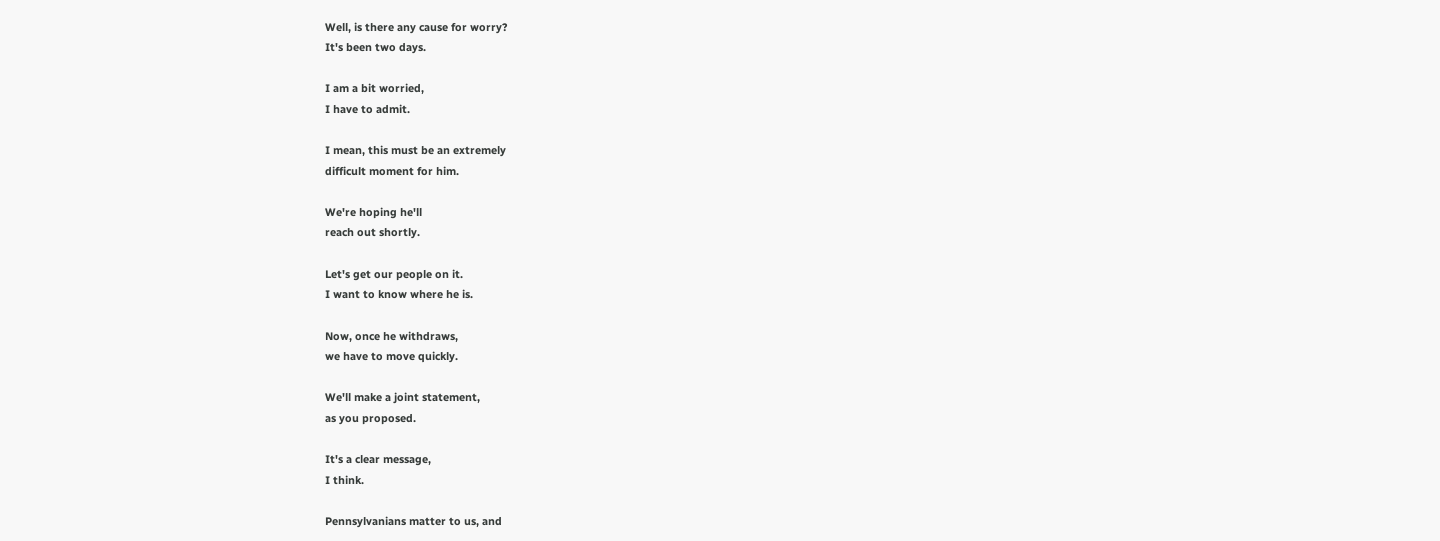Well, is there any cause for worry?
It's been two days.

I am a bit worried,
I have to admit.

I mean, this must be an extremely
difficult moment for him.

We're hoping he'll
reach out shortly.

Let's get our people on it.
I want to know where he is.

Now, once he withdraws,
we have to move quickly.

We'll make a joint statement,
as you proposed.

It's a clear message,
I think.

Pennsylvanians matter to us, and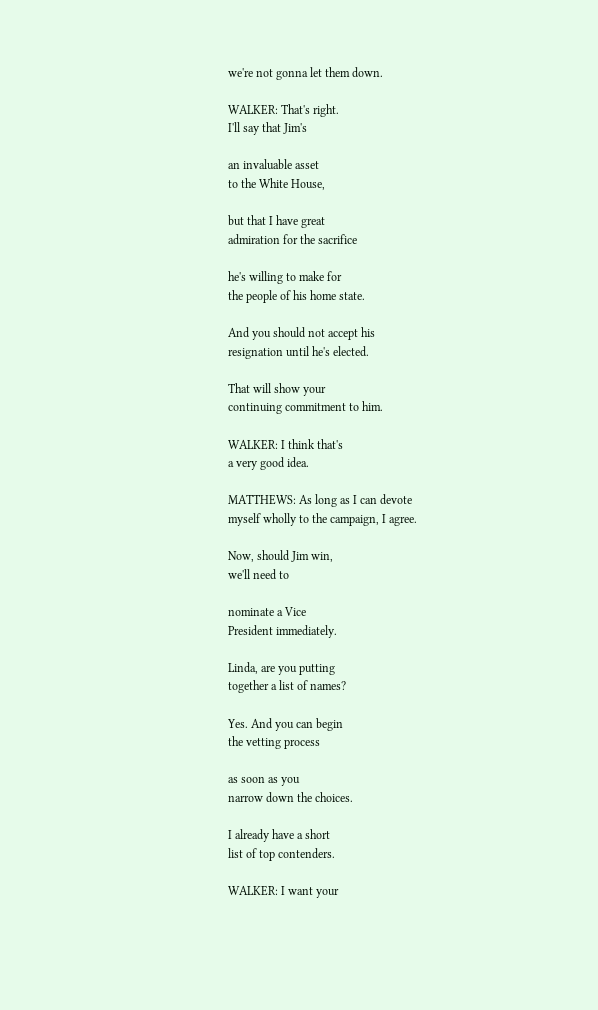we're not gonna let them down.

WALKER: That's right.
I'll say that Jim's

an invaluable asset
to the White House,

but that I have great
admiration for the sacrifice

he's willing to make for
the people of his home state.

And you should not accept his
resignation until he's elected.

That will show your
continuing commitment to him.

WALKER: I think that's
a very good idea.

MATTHEWS: As long as I can devote
myself wholly to the campaign, I agree.

Now, should Jim win,
we'll need to

nominate a Vice
President immediately.

Linda, are you putting
together a list of names?

Yes. And you can begin
the vetting process

as soon as you
narrow down the choices.

I already have a short
list of top contenders.

WALKER: I want your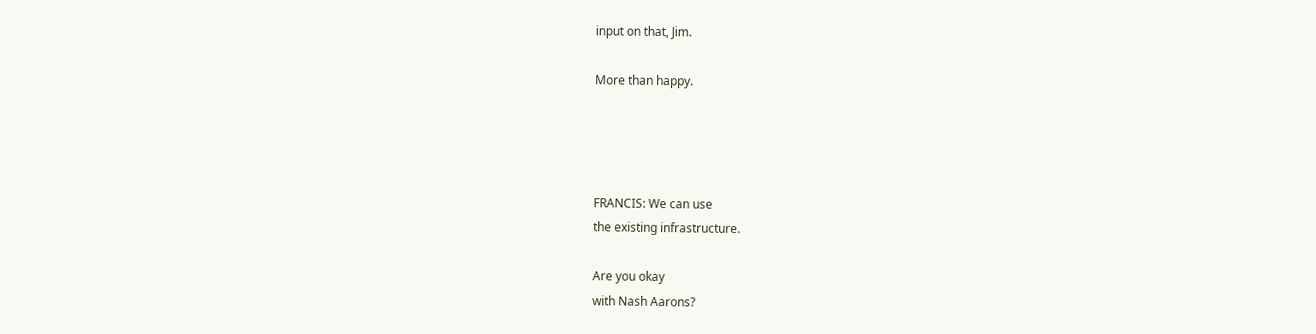input on that, Jim.

More than happy.




FRANCIS: We can use
the existing infrastructure.

Are you okay
with Nash Aarons?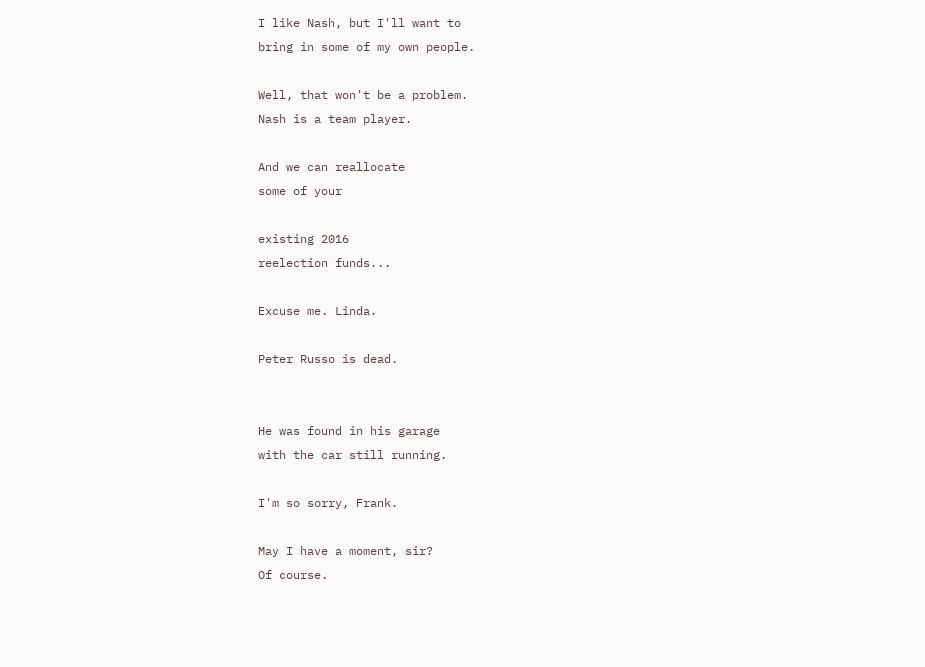I like Nash, but I'll want to
bring in some of my own people.

Well, that won't be a problem.
Nash is a team player.

And we can reallocate
some of your

existing 2016
reelection funds...

Excuse me. Linda.

Peter Russo is dead.


He was found in his garage
with the car still running.

I'm so sorry, Frank.

May I have a moment, sir?
Of course.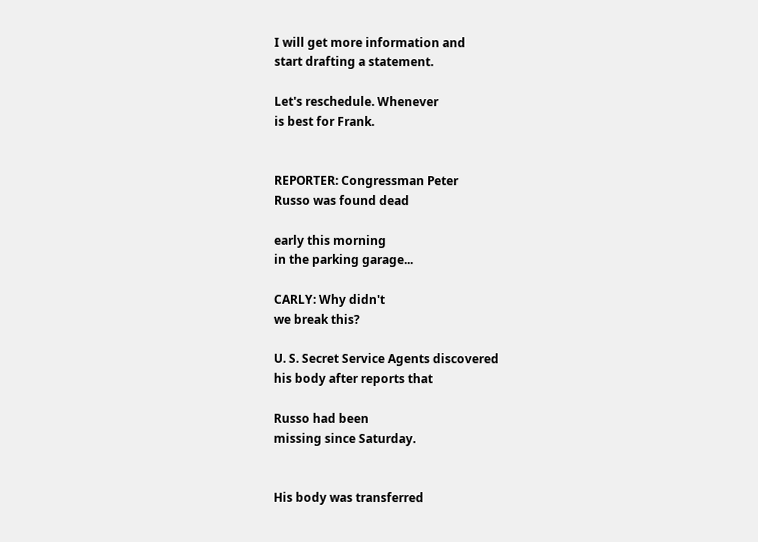I will get more information and
start drafting a statement.

Let's reschedule. Whenever
is best for Frank.


REPORTER: Congressman Peter
Russo was found dead

early this morning
in the parking garage...

CARLY: Why didn't
we break this?

U. S. Secret Service Agents discovered
his body after reports that

Russo had been
missing since Saturday.


His body was transferred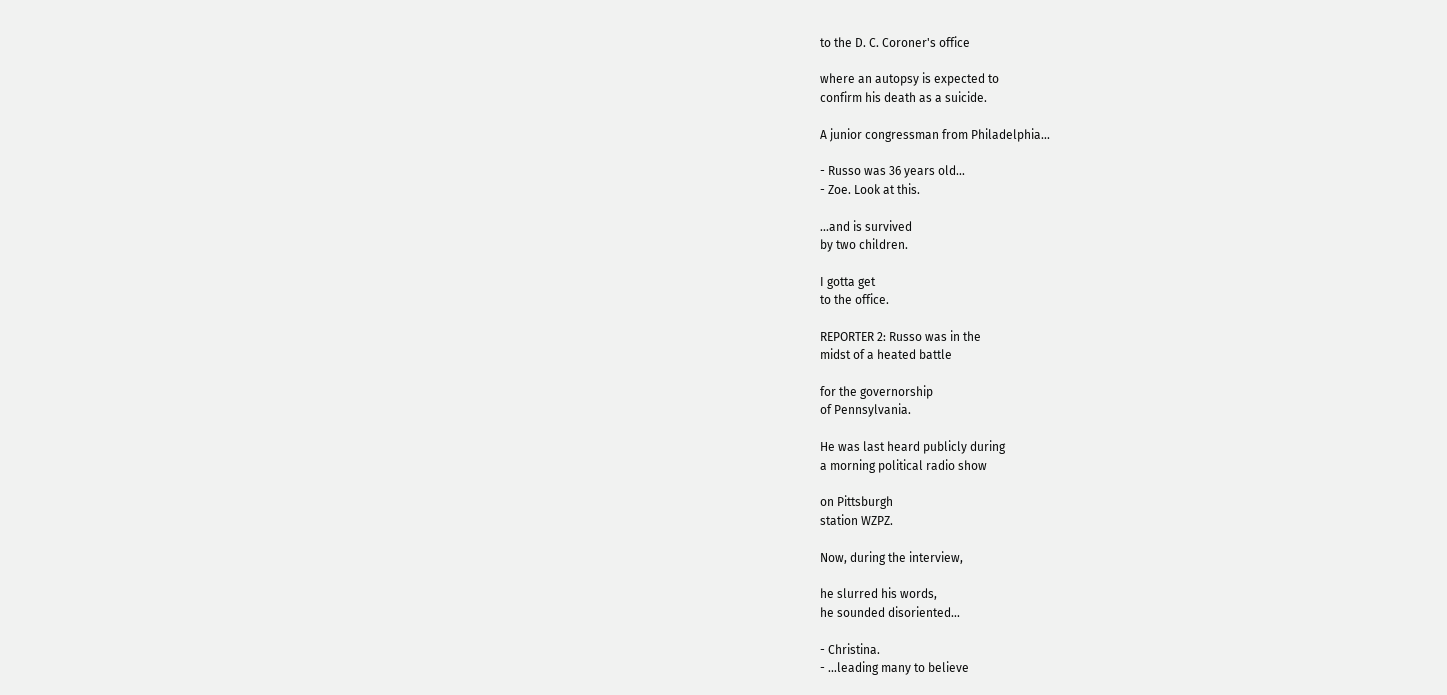to the D. C. Coroner's office

where an autopsy is expected to
confirm his death as a suicide.

A junior congressman from Philadelphia...

- Russo was 36 years old...
- Zoe. Look at this.

...and is survived
by two children.

I gotta get
to the office.

REPORTER 2: Russo was in the
midst of a heated battle

for the governorship
of Pennsylvania.

He was last heard publicly during
a morning political radio show

on Pittsburgh
station WZPZ.

Now, during the interview,

he slurred his words,
he sounded disoriented...

- Christina.
- ...leading many to believe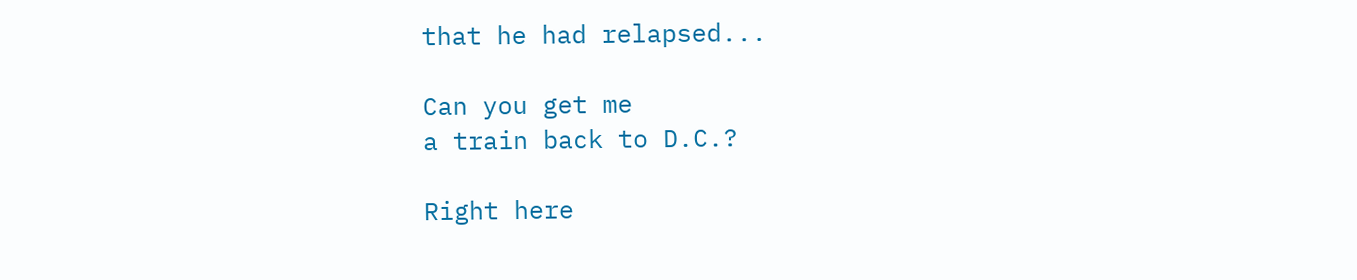that he had relapsed...

Can you get me
a train back to D.C.?

Right here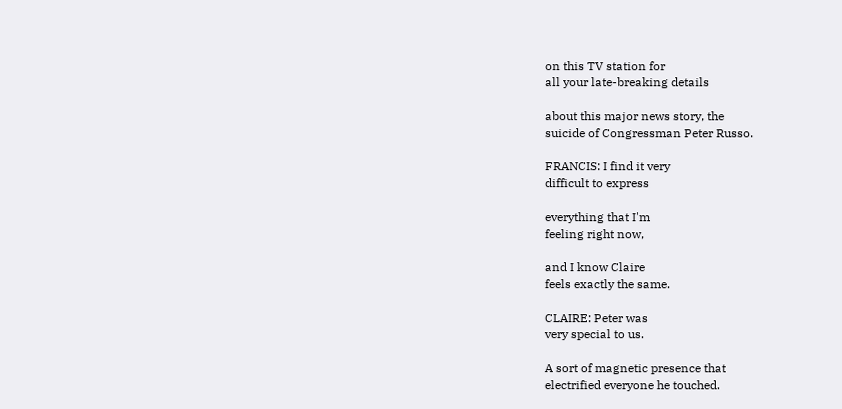on this TV station for
all your late-breaking details

about this major news story, the
suicide of Congressman Peter Russo.

FRANCIS: I find it very
difficult to express

everything that I'm
feeling right now,

and I know Claire
feels exactly the same.

CLAIRE: Peter was
very special to us.

A sort of magnetic presence that
electrified everyone he touched.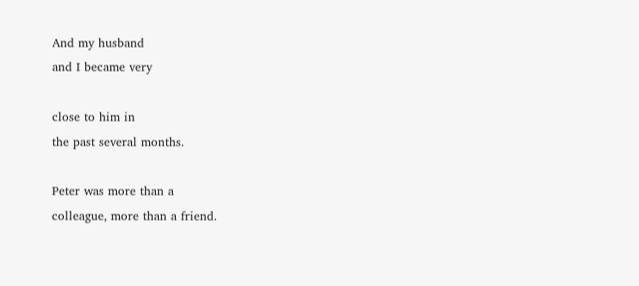And my husband
and I became very

close to him in
the past several months.

Peter was more than a
colleague, more than a friend.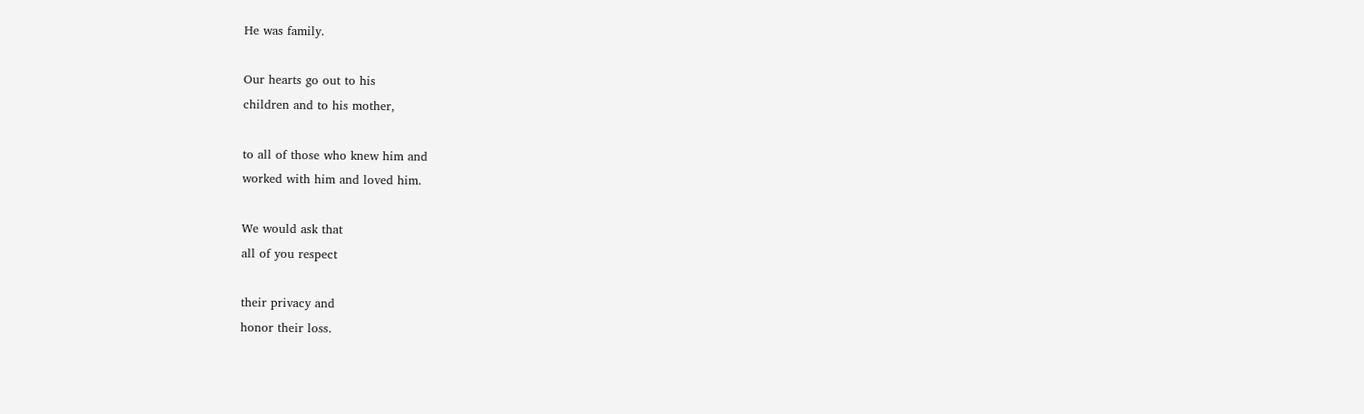He was family.

Our hearts go out to his
children and to his mother,

to all of those who knew him and
worked with him and loved him.

We would ask that
all of you respect

their privacy and
honor their loss.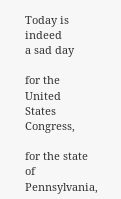Today is indeed
a sad day

for the United
States Congress,

for the state of Pennsylvania,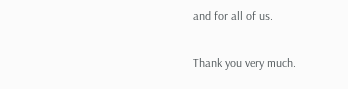and for all of us.

Thank you very much.